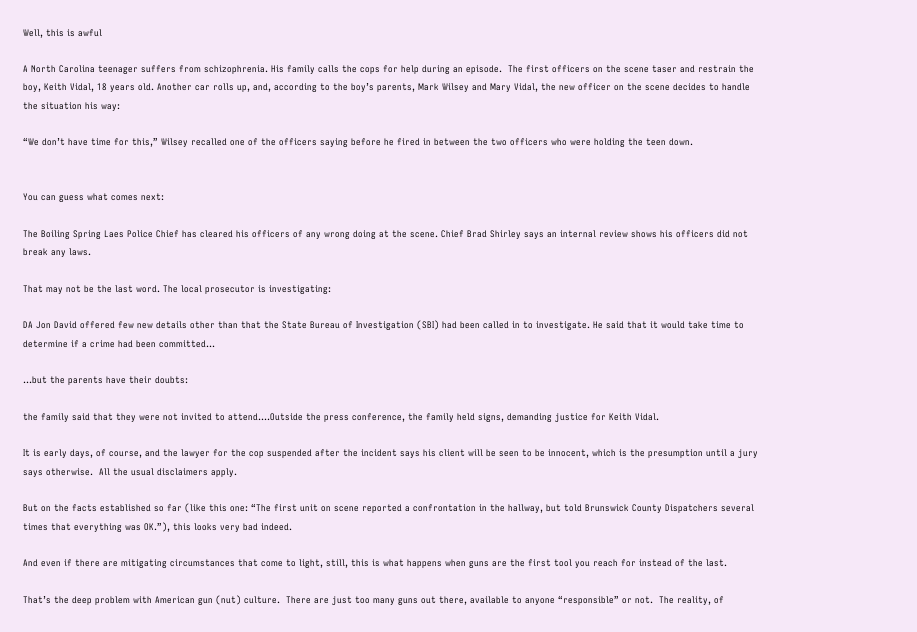Well, this is awful

A North Carolina teenager suffers from schizophrenia. His family calls the cops for help during an episode.  The first officers on the scene taser and restrain the boy, Keith Vidal, 18 years old. Another car rolls up, and, according to the boy’s parents, Mark Wilsey and Mary Vidal, the new officer on the scene decides to handle the situation his way:

“We don’t have time for this,” Wilsey recalled one of the officers saying before he fired in between the two officers who were holding the teen down.


You can guess what comes next:

The Boiling Spring Laes Police Chief has cleared his officers of any wrong doing at the scene. Chief Brad Shirley says an internal review shows his officers did not break any laws.

That may not be the last word. The local prosecutor is investigating:

DA Jon David offered few new details other than that the State Bureau of Investigation (SBI) had been called in to investigate. He said that it would take time to determine if a crime had been committed…

…but the parents have their doubts:

the family said that they were not invited to attend….Outside the press conference, the family held signs, demanding justice for Keith Vidal.

It is early days, of course, and the lawyer for the cop suspended after the incident says his client will be seen to be innocent, which is the presumption until a jury says otherwise.  All the usual disclaimers apply.

But on the facts established so far (like this one: “The first unit on scene reported a confrontation in the hallway, but told Brunswick County Dispatchers several times that everything was OK.”), this looks very bad indeed.

And even if there are mitigating circumstances that come to light, still, this is what happens when guns are the first tool you reach for instead of the last.

That’s the deep problem with American gun (nut) culture.  There are just too many guns out there, available to anyone “responsible” or not.  The reality, of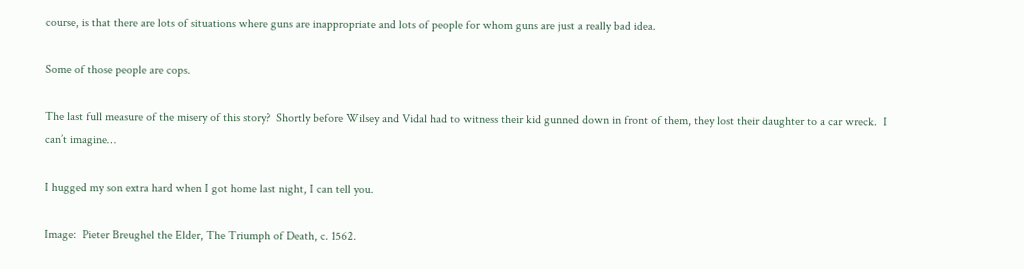course, is that there are lots of situations where guns are inappropriate and lots of people for whom guns are just a really bad idea.

Some of those people are cops.

The last full measure of the misery of this story?  Shortly before Wilsey and Vidal had to witness their kid gunned down in front of them, they lost their daughter to a car wreck.  I can’t imagine…

I hugged my son extra hard when I got home last night, I can tell you.

Image:  Pieter Breughel the Elder, The Triumph of Death, c. 1562.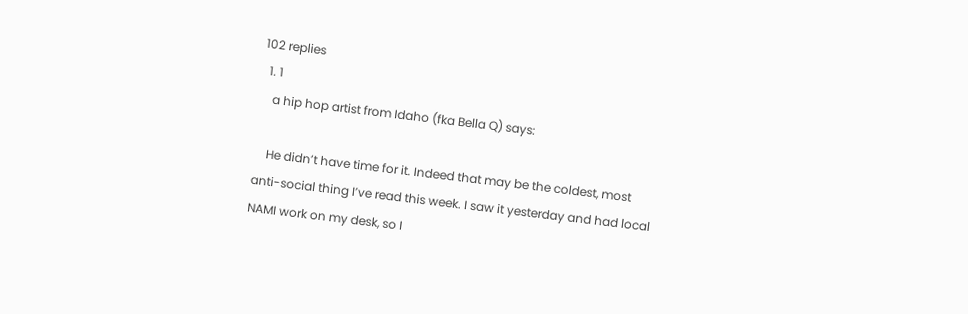102 replies
  1. 1
    a hip hop artist from Idaho (fka Bella Q) says:

    He didn’t have time for it. Indeed that may be the coldest, most anti-social thing I’ve read this week. I saw it yesterday and had local NAMI work on my desk, so I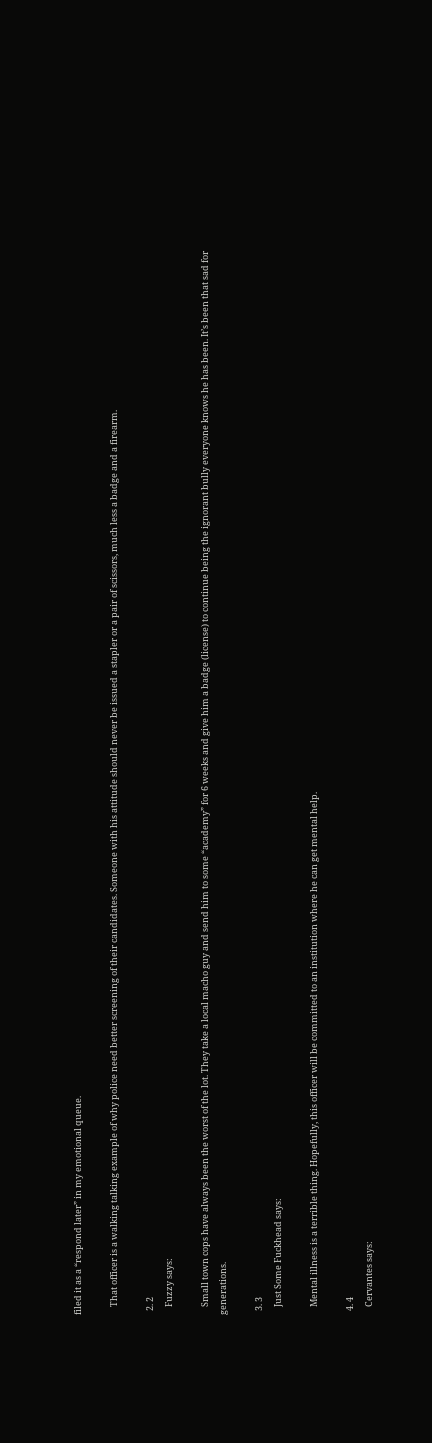filed it as a “respond later” in my emotional queue.

    That officer is a walking talking example of why police need better screening of their candidates. Someone with his attitude should never be issued a stapler or a pair of scissors, much less a badge and a firearm.

  2. 2
    Fuzzy says:

    Small town cops have always been the worst of the lot. They take a local macho guy and send him to some “academy” for 6 weeks and give him a badge (license) to continue being the ignorant bully everyone knows he has been. It’s been that sad for generations.

  3. 3
    Just Some Fuckhead says:

    Mental illness is a terrible thing. Hopefully, this officer will be committed to an institution where he can get mental help.

  4. 4
    Cervantes says: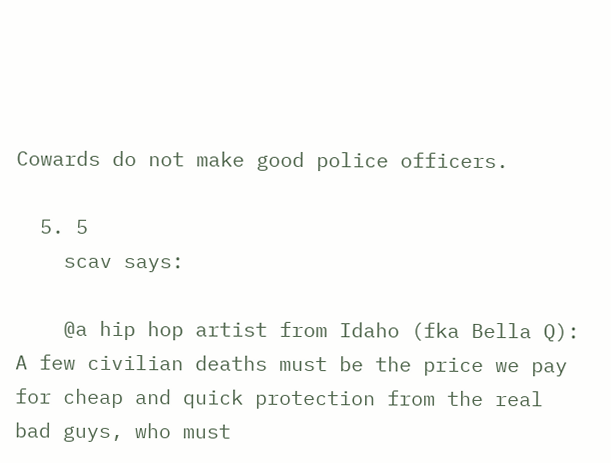Cowards do not make good police officers.

  5. 5
    scav says:

    @a hip hop artist from Idaho (fka Bella Q): A few civilian deaths must be the price we pay for cheap and quick protection from the real bad guys, who must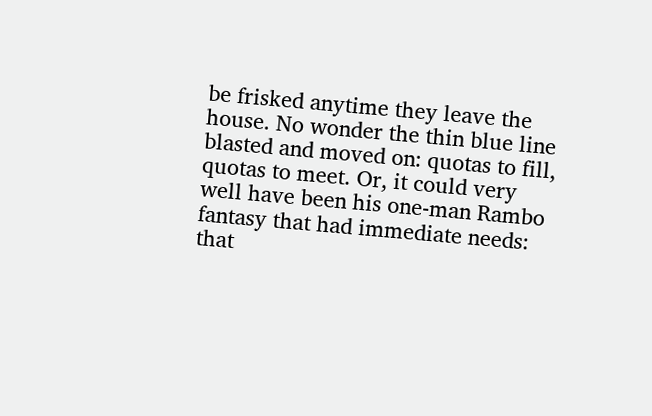be frisked anytime they leave the house. No wonder the thin blue line blasted and moved on: quotas to fill, quotas to meet. Or, it could very well have been his one-man Rambo fantasy that had immediate needs: that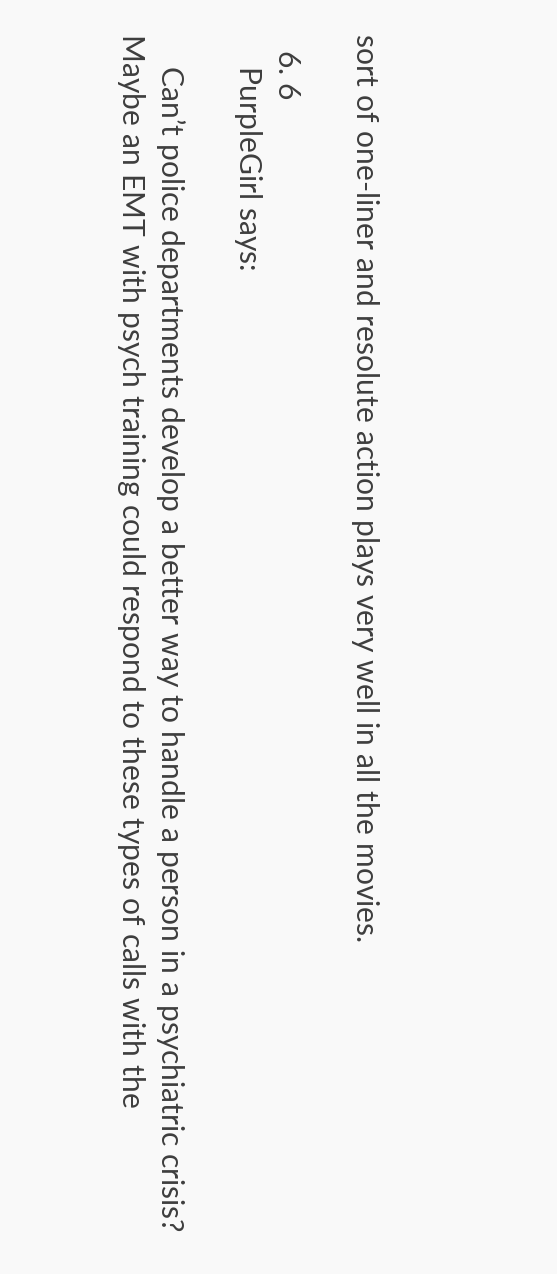sort of one-liner and resolute action plays very well in all the movies.

  6. 6
    PurpleGirl says:

    Can’t police departments develop a better way to handle a person in a psychiatric crisis? Maybe an EMT with psych training could respond to these types of calls with the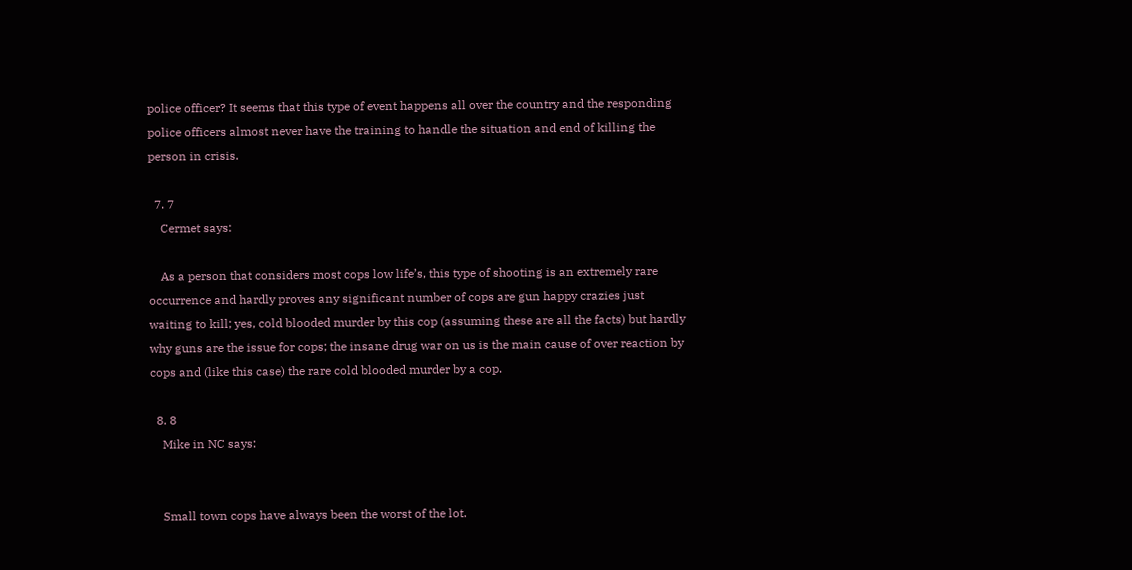police officer? It seems that this type of event happens all over the country and the responding police officers almost never have the training to handle the situation and end of killing the person in crisis.

  7. 7
    Cermet says:

    As a person that considers most cops low life’s, this type of shooting is an extremely rare occurrence and hardly proves any significant number of cops are gun happy crazies just waiting to kill; yes, cold blooded murder by this cop (assuming these are all the facts) but hardly why guns are the issue for cops; the insane drug war on us is the main cause of over reaction by cops and (like this case) the rare cold blooded murder by a cop.

  8. 8
    Mike in NC says:


    Small town cops have always been the worst of the lot.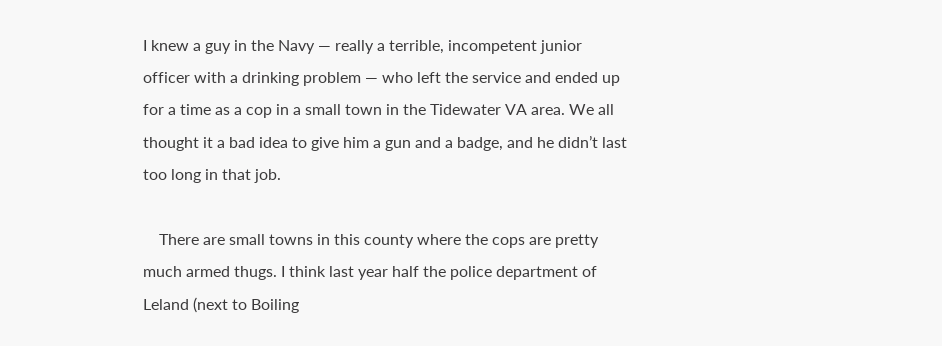I knew a guy in the Navy — really a terrible, incompetent junior officer with a drinking problem — who left the service and ended up for a time as a cop in a small town in the Tidewater VA area. We all thought it a bad idea to give him a gun and a badge, and he didn’t last too long in that job.

    There are small towns in this county where the cops are pretty much armed thugs. I think last year half the police department of Leland (next to Boiling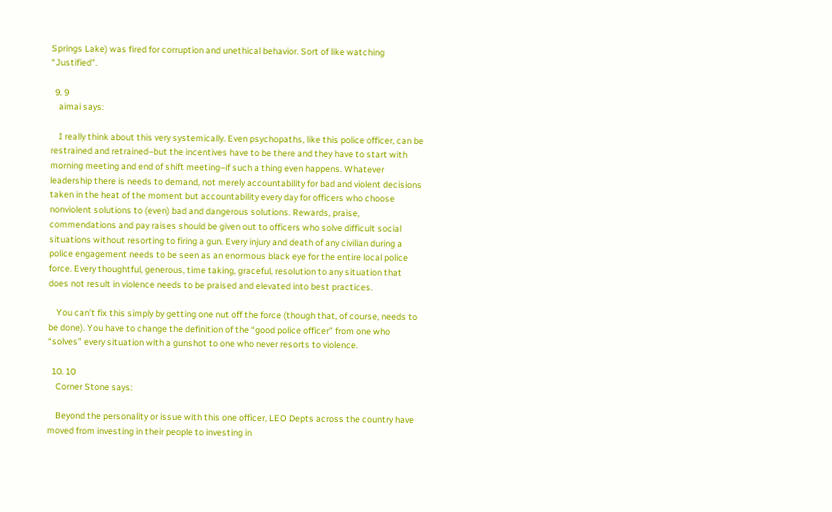Springs Lake) was fired for corruption and unethical behavior. Sort of like watching “Justified”.

  9. 9
    aimai says:

    I really think about this very systemically. Even psychopaths, like this police officer, can be restrained and retrained–but the incentives have to be there and they have to start with morning meeting and end of shift meeting–if such a thing even happens. Whatever leadership there is needs to demand, not merely accountability for bad and violent decisions taken in the heat of the moment but accountability every day for officers who choose nonviolent solutions to (even) bad and dangerous solutions. Rewards, praise, commendations and pay raises should be given out to officers who solve difficult social situations without resorting to firing a gun. Every injury and death of any civilian during a police engagement needs to be seen as an enormous black eye for the entire local police force. Every thoughtful, generous, time taking, graceful, resolution to any situation that does not result in violence needs to be praised and elevated into best practices.

    You can’t fix this simply by getting one nut off the force (though that, of course, needs to be done). You have to change the definition of the “good police officer” from one who “solves” every situation with a gunshot to one who never resorts to violence.

  10. 10
    Corner Stone says:

    Beyond the personality or issue with this one officer, LEO Depts across the country have moved from investing in their people to investing in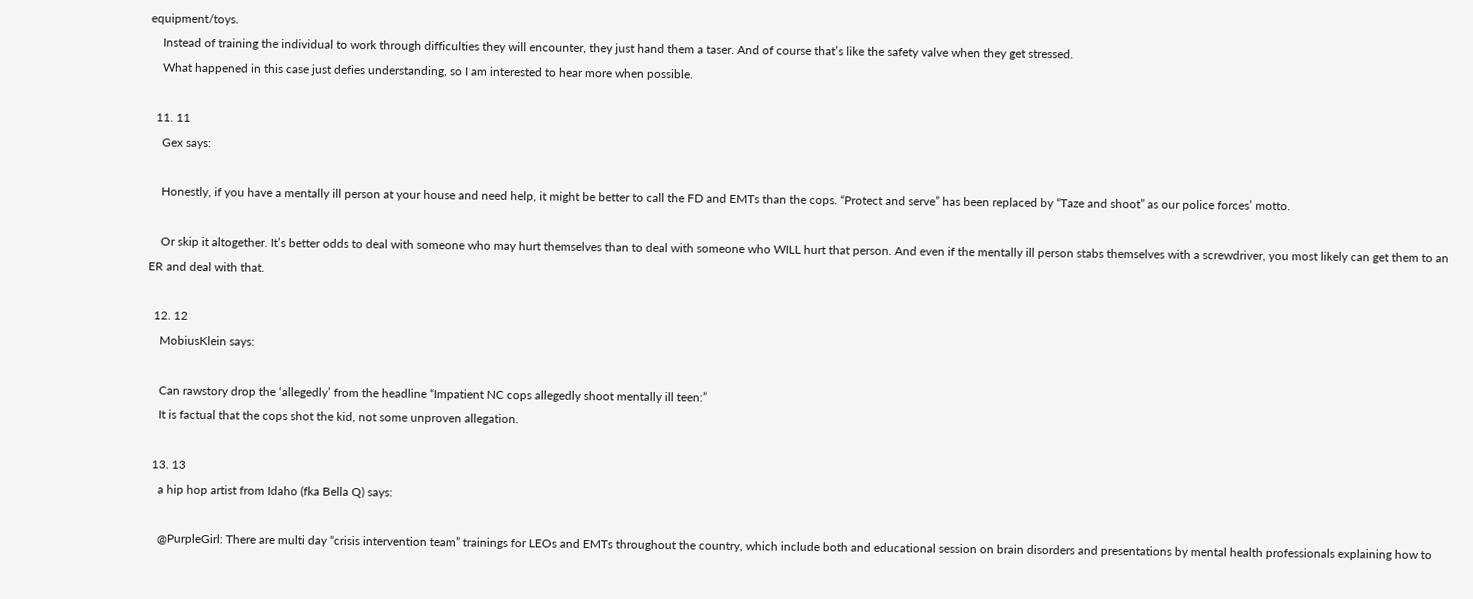equipment/toys.
    Instead of training the individual to work through difficulties they will encounter, they just hand them a taser. And of course that’s like the safety valve when they get stressed.
    What happened in this case just defies understanding, so I am interested to hear more when possible.

  11. 11
    Gex says:

    Honestly, if you have a mentally ill person at your house and need help, it might be better to call the FD and EMTs than the cops. “Protect and serve” has been replaced by “Taze and shoot” as our police forces’ motto.

    Or skip it altogether. It’s better odds to deal with someone who may hurt themselves than to deal with someone who WILL hurt that person. And even if the mentally ill person stabs themselves with a screwdriver, you most likely can get them to an ER and deal with that.

  12. 12
    MobiusKlein says:

    Can rawstory drop the ‘allegedly’ from the headline “Impatient NC cops allegedly shoot mentally ill teen:”
    It is factual that the cops shot the kid, not some unproven allegation.

  13. 13
    a hip hop artist from Idaho (fka Bella Q) says:

    @PurpleGirl: There are multi day “crisis intervention team” trainings for LEOs and EMTs throughout the country, which include both and educational session on brain disorders and presentations by mental health professionals explaining how to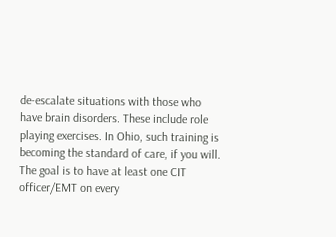de-escalate situations with those who have brain disorders. These include role playing exercises. In Ohio, such training is becoming the standard of care, if you will. The goal is to have at least one CIT officer/EMT on every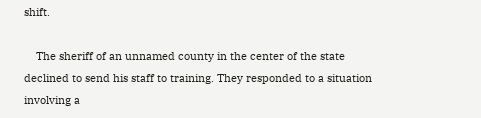shift.

    The sheriff of an unnamed county in the center of the state declined to send his staff to training. They responded to a situation involving a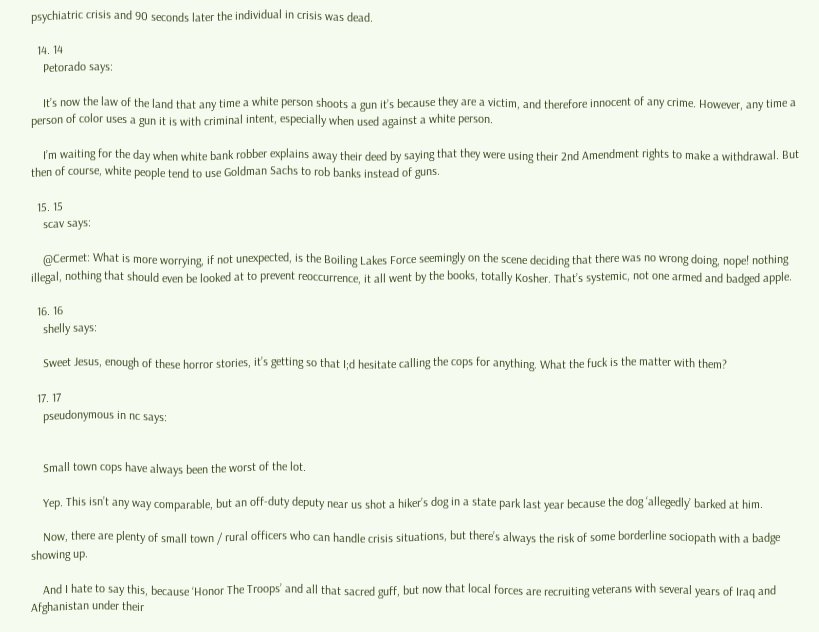psychiatric crisis and 90 seconds later the individual in crisis was dead.

  14. 14
    Petorado says:

    It’s now the law of the land that any time a white person shoots a gun it’s because they are a victim, and therefore innocent of any crime. However, any time a person of color uses a gun it is with criminal intent, especially when used against a white person.

    I’m waiting for the day when white bank robber explains away their deed by saying that they were using their 2nd Amendment rights to make a withdrawal. But then of course, white people tend to use Goldman Sachs to rob banks instead of guns.

  15. 15
    scav says:

    @Cermet: What is more worrying, if not unexpected, is the Boiling Lakes Force seemingly on the scene deciding that there was no wrong doing, nope! nothing illegal, nothing that should even be looked at to prevent reoccurrence, it all went by the books, totally Kosher. That’s systemic, not one armed and badged apple.

  16. 16
    shelly says:

    Sweet Jesus, enough of these horror stories, it’s getting so that I;d hesitate calling the cops for anything. What the fuck is the matter with them?

  17. 17
    pseudonymous in nc says:


    Small town cops have always been the worst of the lot.

    Yep. This isn’t any way comparable, but an off-duty deputy near us shot a hiker’s dog in a state park last year because the dog ‘allegedly’ barked at him.

    Now, there are plenty of small town / rural officers who can handle crisis situations, but there’s always the risk of some borderline sociopath with a badge showing up.

    And I hate to say this, because ‘Honor The Troops’ and all that sacred guff, but now that local forces are recruiting veterans with several years of Iraq and Afghanistan under their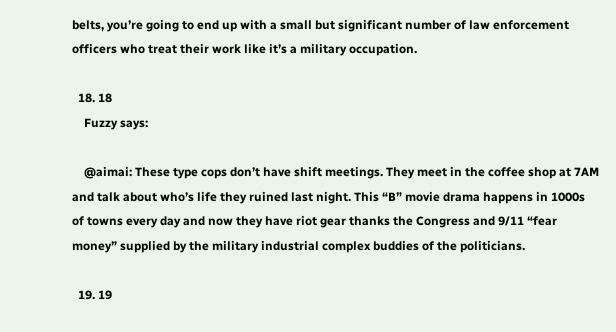belts, you’re going to end up with a small but significant number of law enforcement officers who treat their work like it’s a military occupation.

  18. 18
    Fuzzy says:

    @aimai: These type cops don’t have shift meetings. They meet in the coffee shop at 7AM and talk about who’s life they ruined last night. This “B” movie drama happens in 1000s of towns every day and now they have riot gear thanks the Congress and 9/11 “fear money” supplied by the military industrial complex buddies of the politicians.

  19. 19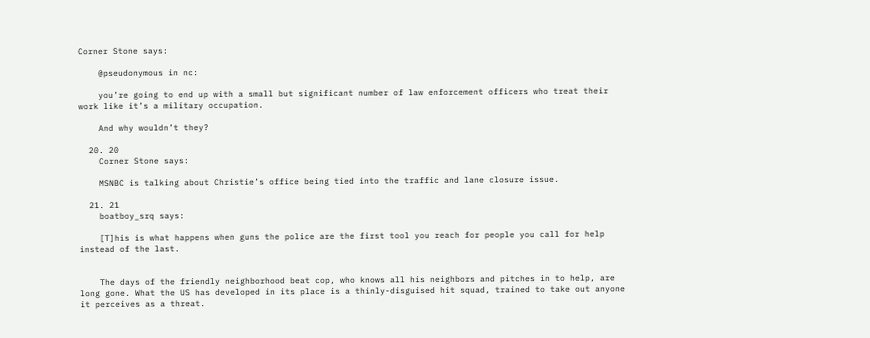Corner Stone says:

    @pseudonymous in nc:

    you’re going to end up with a small but significant number of law enforcement officers who treat their work like it’s a military occupation.

    And why wouldn’t they?

  20. 20
    Corner Stone says:

    MSNBC is talking about Christie’s office being tied into the traffic and lane closure issue.

  21. 21
    boatboy_srq says:

    [T]his is what happens when guns the police are the first tool you reach for people you call for help instead of the last.


    The days of the friendly neighborhood beat cop, who knows all his neighbors and pitches in to help, are long gone. What the US has developed in its place is a thinly-disguised hit squad, trained to take out anyone it perceives as a threat.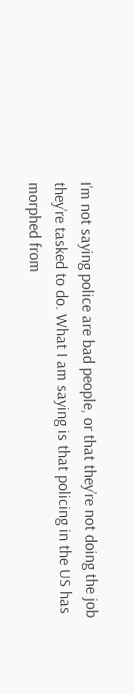I’m not saying police are bad people, or that they’re not doing the job they’re tasked to do. What I am saying is that policing in the US has morphed from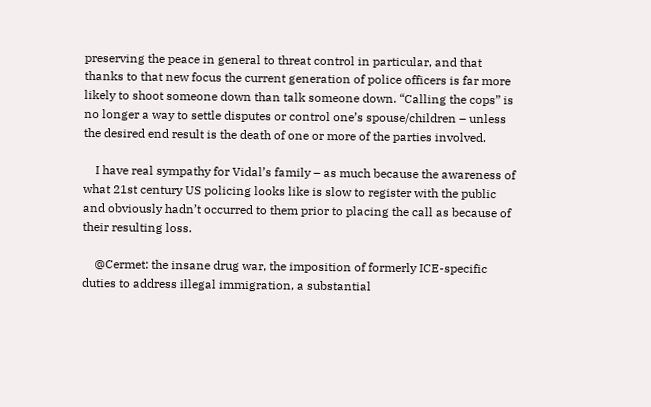preserving the peace in general to threat control in particular, and that thanks to that new focus the current generation of police officers is far more likely to shoot someone down than talk someone down. “Calling the cops” is no longer a way to settle disputes or control one’s spouse/children – unless the desired end result is the death of one or more of the parties involved.

    I have real sympathy for Vidal’s family – as much because the awareness of what 21st century US policing looks like is slow to register with the public and obviously hadn’t occurred to them prior to placing the call as because of their resulting loss.

    @Cermet: the insane drug war, the imposition of formerly ICE-specific duties to address illegal immigration, a substantial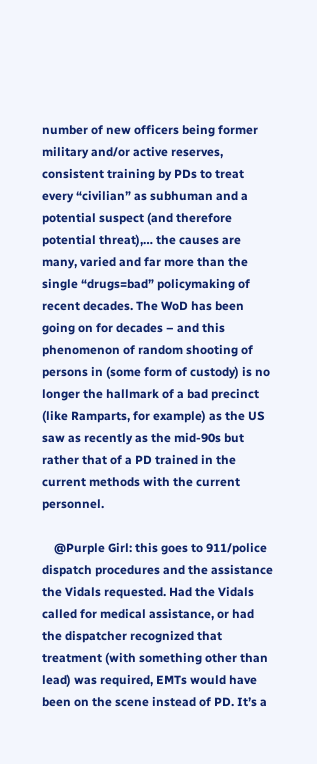number of new officers being former military and/or active reserves, consistent training by PDs to treat every “civilian” as subhuman and a potential suspect (and therefore potential threat),… the causes are many, varied and far more than the single “drugs=bad” policymaking of recent decades. The WoD has been going on for decades – and this phenomenon of random shooting of persons in (some form of custody) is no longer the hallmark of a bad precinct (like Ramparts, for example) as the US saw as recently as the mid-90s but rather that of a PD trained in the current methods with the current personnel.

    @Purple Girl: this goes to 911/police dispatch procedures and the assistance the Vidals requested. Had the Vidals called for medical assistance, or had the dispatcher recognized that treatment (with something other than lead) was required, EMTs would have been on the scene instead of PD. It’s a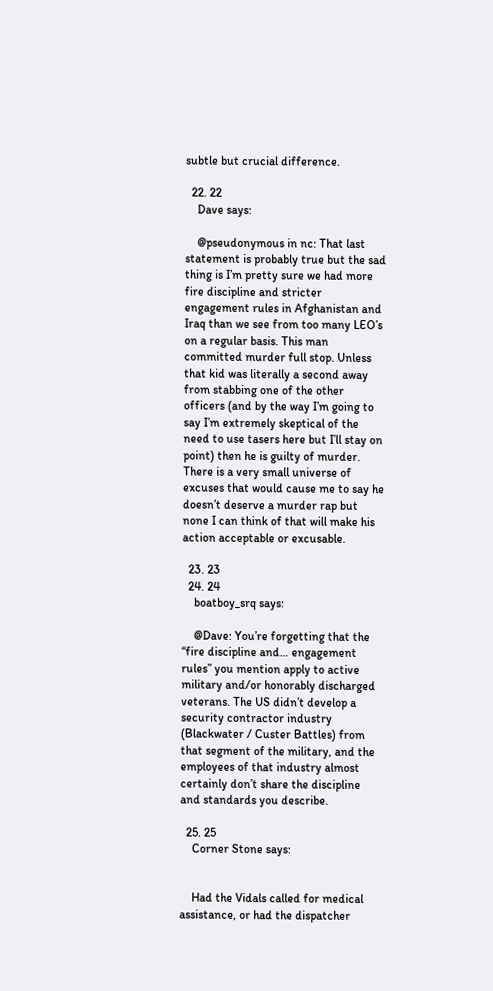subtle but crucial difference.

  22. 22
    Dave says:

    @pseudonymous in nc: That last statement is probably true but the sad thing is I’m pretty sure we had more fire discipline and stricter engagement rules in Afghanistan and Iraq than we see from too many LEO’s on a regular basis. This man committed murder full stop. Unless that kid was literally a second away from stabbing one of the other officers (and by the way I’m going to say I’m extremely skeptical of the need to use tasers here but I’ll stay on point) then he is guilty of murder. There is a very small universe of excuses that would cause me to say he doesn’t deserve a murder rap but none I can think of that will make his action acceptable or excusable.

  23. 23
  24. 24
    boatboy_srq says:

    @Dave: You’re forgetting that the “fire discipline and… engagement rules” you mention apply to active military and/or honorably discharged veterans. The US didn’t develop a security contractor industry (Blackwater / Custer Battles) from that segment of the military, and the employees of that industry almost certainly don’t share the discipline and standards you describe.

  25. 25
    Corner Stone says:


    Had the Vidals called for medical assistance, or had the dispatcher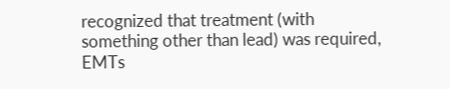recognized that treatment (with something other than lead) was required, EMTs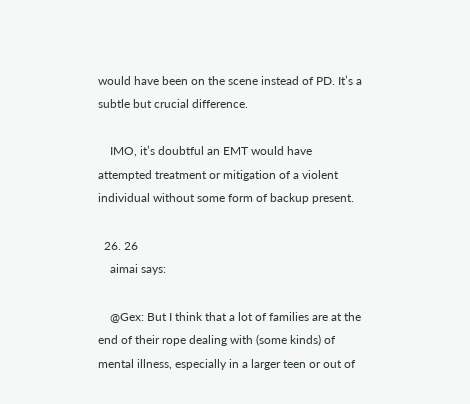would have been on the scene instead of PD. It’s a subtle but crucial difference.

    IMO, it’s doubtful an EMT would have attempted treatment or mitigation of a violent individual without some form of backup present.

  26. 26
    aimai says:

    @Gex: But I think that a lot of families are at the end of their rope dealing with (some kinds) of mental illness, especially in a larger teen or out of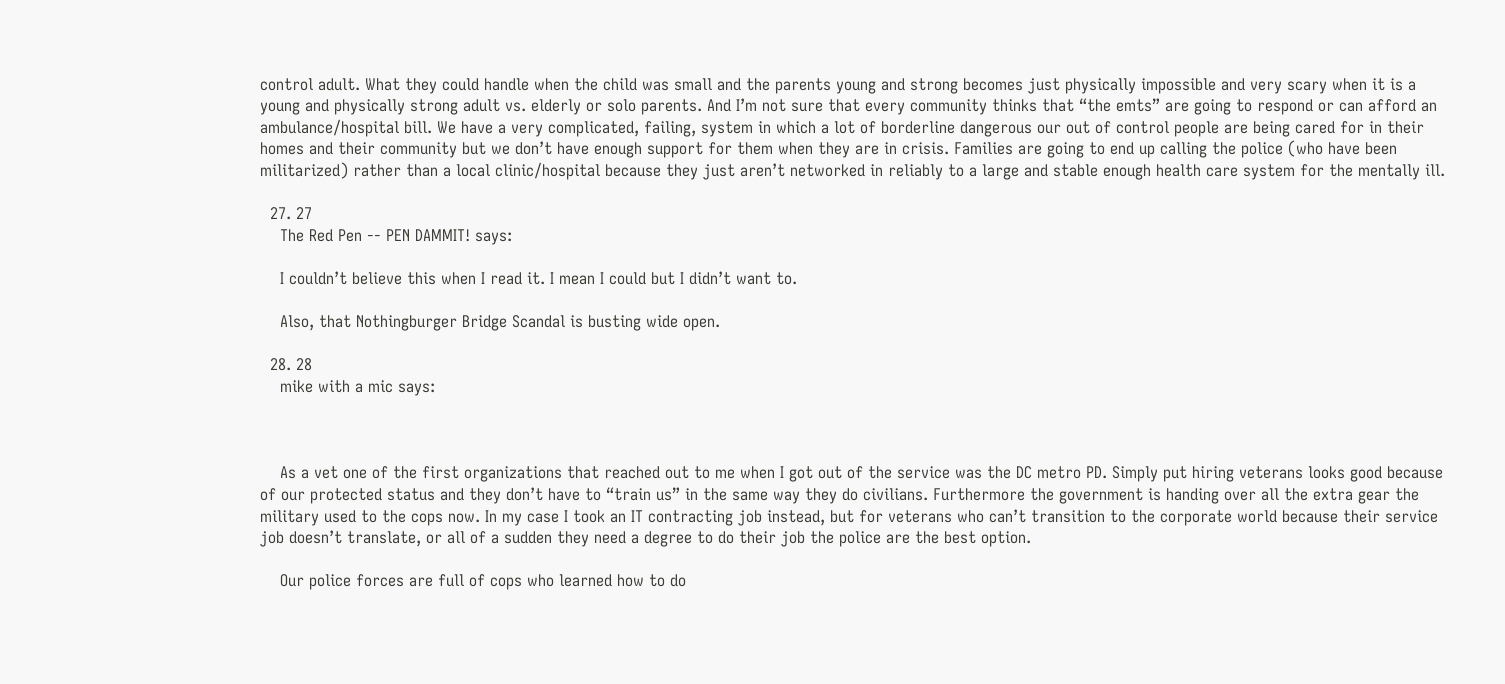control adult. What they could handle when the child was small and the parents young and strong becomes just physically impossible and very scary when it is a young and physically strong adult vs. elderly or solo parents. And I’m not sure that every community thinks that “the emts” are going to respond or can afford an ambulance/hospital bill. We have a very complicated, failing, system in which a lot of borderline dangerous our out of control people are being cared for in their homes and their community but we don’t have enough support for them when they are in crisis. Families are going to end up calling the police (who have been militarized) rather than a local clinic/hospital because they just aren’t networked in reliably to a large and stable enough health care system for the mentally ill.

  27. 27
    The Red Pen -- PEN DAMMIT! says:

    I couldn’t believe this when I read it. I mean I could but I didn’t want to.

    Also, that Nothingburger Bridge Scandal is busting wide open.

  28. 28
    mike with a mic says:



    As a vet one of the first organizations that reached out to me when I got out of the service was the DC metro PD. Simply put hiring veterans looks good because of our protected status and they don’t have to “train us” in the same way they do civilians. Furthermore the government is handing over all the extra gear the military used to the cops now. In my case I took an IT contracting job instead, but for veterans who can’t transition to the corporate world because their service job doesn’t translate, or all of a sudden they need a degree to do their job the police are the best option.

    Our police forces are full of cops who learned how to do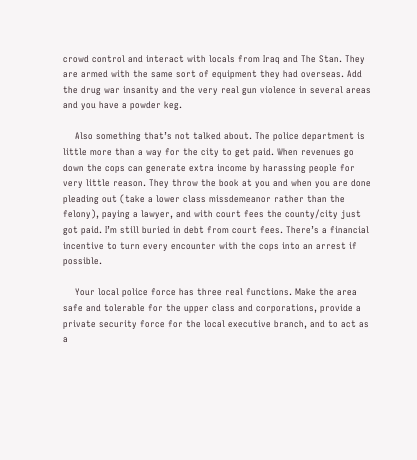crowd control and interact with locals from Iraq and The Stan. They are armed with the same sort of equipment they had overseas. Add the drug war insanity and the very real gun violence in several areas and you have a powder keg.

    Also something that’s not talked about. The police department is little more than a way for the city to get paid. When revenues go down the cops can generate extra income by harassing people for very little reason. They throw the book at you and when you are done pleading out (take a lower class missdemeanor rather than the felony), paying a lawyer, and with court fees the county/city just got paid. I’m still buried in debt from court fees. There’s a financial incentive to turn every encounter with the cops into an arrest if possible.

    Your local police force has three real functions. Make the area safe and tolerable for the upper class and corporations, provide a private security force for the local executive branch, and to act as a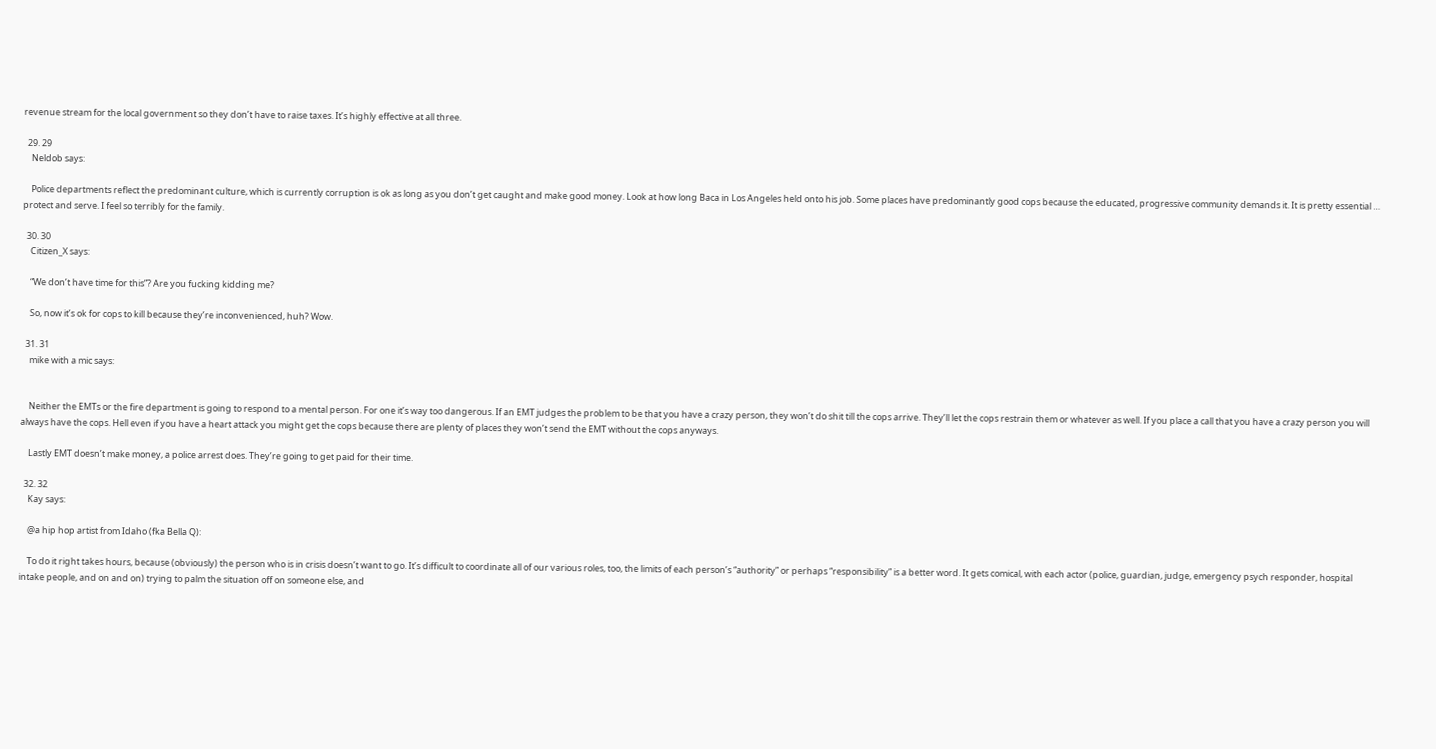revenue stream for the local government so they don’t have to raise taxes. It’s highly effective at all three.

  29. 29
    Neldob says:

    Police departments reflect the predominant culture, which is currently corruption is ok as long as you don’t get caught and make good money. Look at how long Baca in Los Angeles held onto his job. Some places have predominantly good cops because the educated, progressive community demands it. It is pretty essential … protect and serve. I feel so terribly for the family.

  30. 30
    Citizen_X says:

    “We don’t have time for this”? Are you fucking kidding me?

    So, now it’s ok for cops to kill because they’re inconvenienced, huh? Wow.

  31. 31
    mike with a mic says:


    Neither the EMTs or the fire department is going to respond to a mental person. For one it’s way too dangerous. If an EMT judges the problem to be that you have a crazy person, they won’t do shit till the cops arrive. They’ll let the cops restrain them or whatever as well. If you place a call that you have a crazy person you will always have the cops. Hell even if you have a heart attack you might get the cops because there are plenty of places they won’t send the EMT without the cops anyways.

    Lastly EMT doesn’t make money, a police arrest does. They’re going to get paid for their time.

  32. 32
    Kay says:

    @a hip hop artist from Idaho (fka Bella Q):

    To do it right takes hours, because (obviously) the person who is in crisis doesn’t want to go. It’s difficult to coordinate all of our various roles, too, the limits of each person’s “authority” or perhaps “responsibility” is a better word. It gets comical, with each actor (police, guardian, judge, emergency psych responder, hospital intake people, and on and on) trying to palm the situation off on someone else, and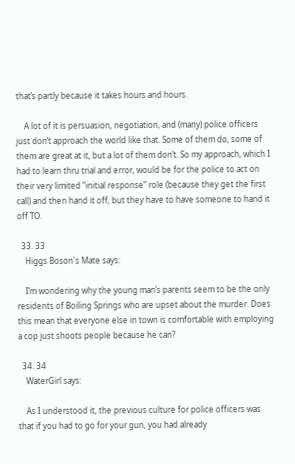that’s partly because it takes hours and hours.

    A lot of it is persuasion, negotiation, and (many) police officers just don’t approach the world like that. Some of them do, some of them are great at it, but a lot of them don’t. So my approach, which I had to learn thru trial and error, would be for the police to act on their very limited “initial response” role (because they get the first call) and then hand it off, but they have to have someone to hand it off TO.

  33. 33
    Higgs Boson's Mate says:

    I’m wondering why the young man’s parents seem to be the only residents of Boiling Springs who are upset about the murder. Does this mean that everyone else in town is comfortable with employing a cop just shoots people because he can?

  34. 34
    WaterGirl says:

    As I understood it, the previous culture for police officers was that if you had to go for your gun, you had already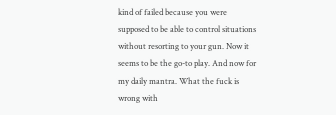kind of failed because you were supposed to be able to control situations without resorting to your gun. Now it seems to be the go-to play. And now for my daily mantra. What the fuck is wrong with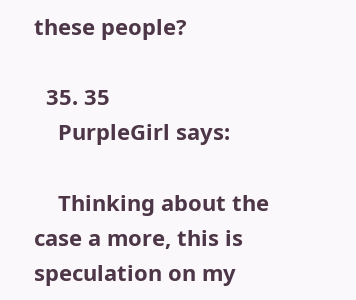these people?

  35. 35
    PurpleGirl says:

    Thinking about the case a more, this is speculation on my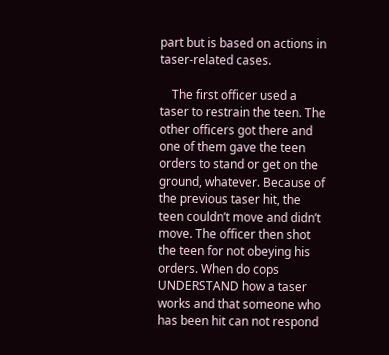part but is based on actions in taser-related cases.

    The first officer used a taser to restrain the teen. The other officers got there and one of them gave the teen orders to stand or get on the ground, whatever. Because of the previous taser hit, the teen couldn’t move and didn’t move. The officer then shot the teen for not obeying his orders. When do cops UNDERSTAND how a taser works and that someone who has been hit can not respond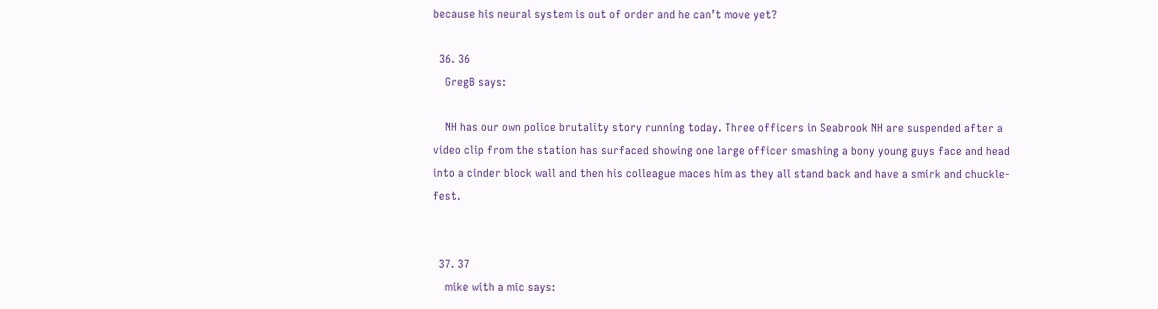because his neural system is out of order and he can’t move yet?

  36. 36
    GregB says:

    NH has our own police brutality story running today. Three officers in Seabrook NH are suspended after a video clip from the station has surfaced showing one large officer smashing a bony young guys face and head into a cinder block wall and then his colleague maces him as they all stand back and have a smirk and chuckle-fest.


  37. 37
    mike with a mic says: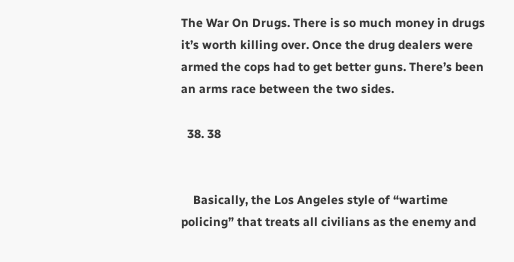The War On Drugs. There is so much money in drugs it’s worth killing over. Once the drug dealers were armed the cops had to get better guns. There’s been an arms race between the two sides.

  38. 38


    Basically, the Los Angeles style of “wartime policing” that treats all civilians as the enemy and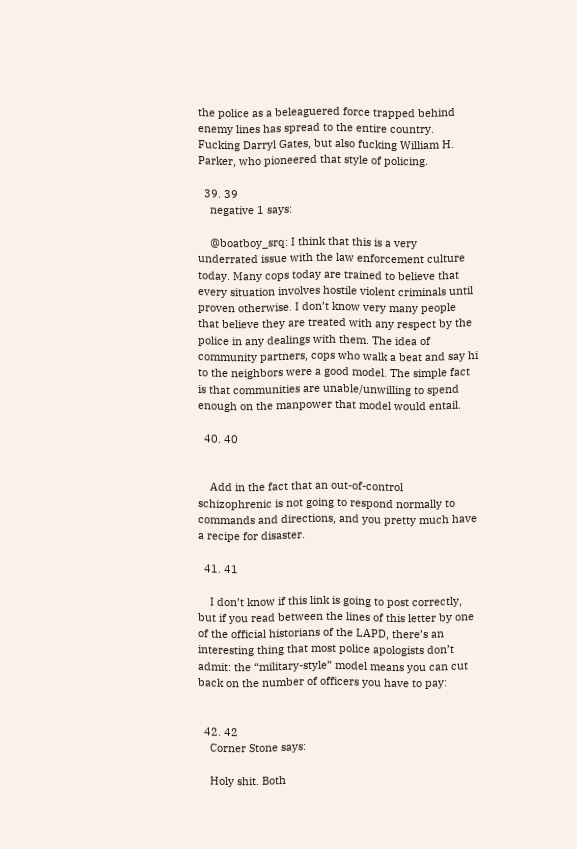the police as a beleaguered force trapped behind enemy lines has spread to the entire country. Fucking Darryl Gates, but also fucking William H. Parker, who pioneered that style of policing.

  39. 39
    negative 1 says:

    @boatboy_srq: I think that this is a very underrated issue with the law enforcement culture today. Many cops today are trained to believe that every situation involves hostile violent criminals until proven otherwise. I don’t know very many people that believe they are treated with any respect by the police in any dealings with them. The idea of community partners, cops who walk a beat and say hi to the neighbors were a good model. The simple fact is that communities are unable/unwilling to spend enough on the manpower that model would entail.

  40. 40


    Add in the fact that an out-of-control schizophrenic is not going to respond normally to commands and directions, and you pretty much have a recipe for disaster.

  41. 41

    I don’t know if this link is going to post correctly, but if you read between the lines of this letter by one of the official historians of the LAPD, there’s an interesting thing that most police apologists don’t admit: the “military-style” model means you can cut back on the number of officers you have to pay:


  42. 42
    Corner Stone says:

    Holy shit. Both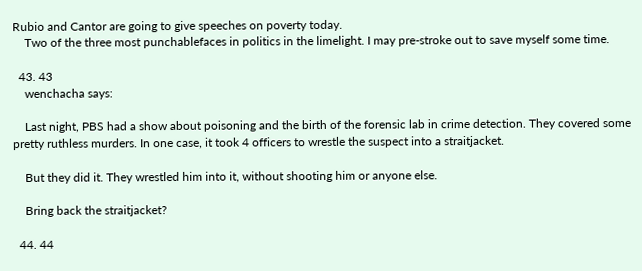Rubio and Cantor are going to give speeches on poverty today.
    Two of the three most punchablefaces in politics in the limelight. I may pre-stroke out to save myself some time.

  43. 43
    wenchacha says:

    Last night, PBS had a show about poisoning and the birth of the forensic lab in crime detection. They covered some pretty ruthless murders. In one case, it took 4 officers to wrestle the suspect into a straitjacket.

    But they did it. They wrestled him into it, without shooting him or anyone else.

    Bring back the straitjacket?

  44. 44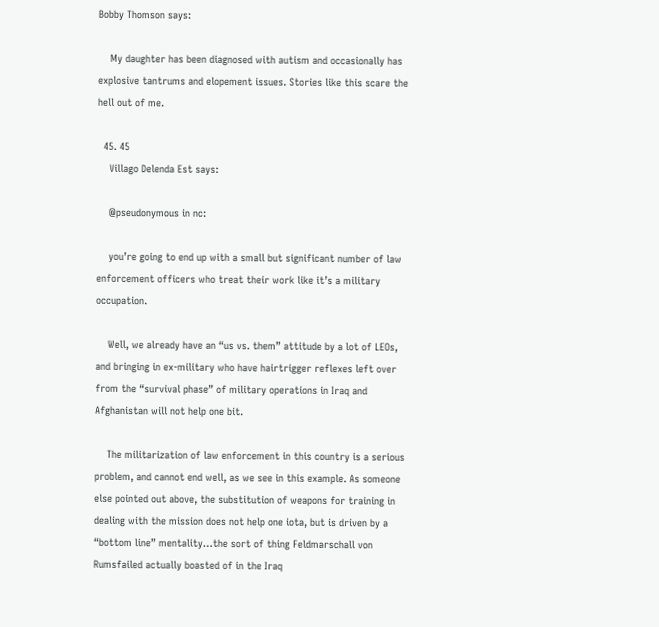Bobby Thomson says:

    My daughter has been diagnosed with autism and occasionally has explosive tantrums and elopement issues. Stories like this scare the hell out of me.

  45. 45
    Villago Delenda Est says:

    @pseudonymous in nc:

    you’re going to end up with a small but significant number of law enforcement officers who treat their work like it’s a military occupation.

    Well, we already have an “us vs. them” attitude by a lot of LEOs, and bringing in ex-military who have hairtrigger reflexes left over from the “survival phase” of military operations in Iraq and Afghanistan will not help one bit.

    The militarization of law enforcement in this country is a serious problem, and cannot end well, as we see in this example. As someone else pointed out above, the substitution of weapons for training in dealing with the mission does not help one iota, but is driven by a “bottom line” mentality…the sort of thing Feldmarschall von Rumsfailed actually boasted of in the Iraq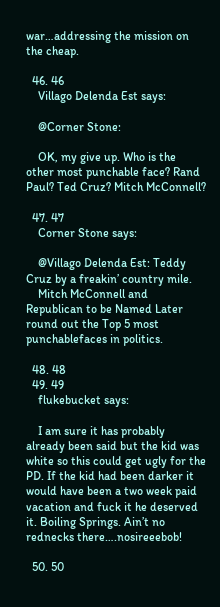war…addressing the mission on the cheap.

  46. 46
    Villago Delenda Est says:

    @Corner Stone:

    OK, my give up. Who is the other most punchable face? Rand Paul? Ted Cruz? Mitch McConnell?

  47. 47
    Corner Stone says:

    @Villago Delenda Est: Teddy Cruz by a freakin’ country mile.
    Mitch McConnell and Republican to be Named Later round out the Top 5 most punchablefaces in politics.

  48. 48
  49. 49
    flukebucket says:

    I am sure it has probably already been said but the kid was white so this could get ugly for the PD. If the kid had been darker it would have been a two week paid vacation and fuck it he deserved it. Boiling Springs. Ain’t no rednecks there….nosireeebob!

  50. 50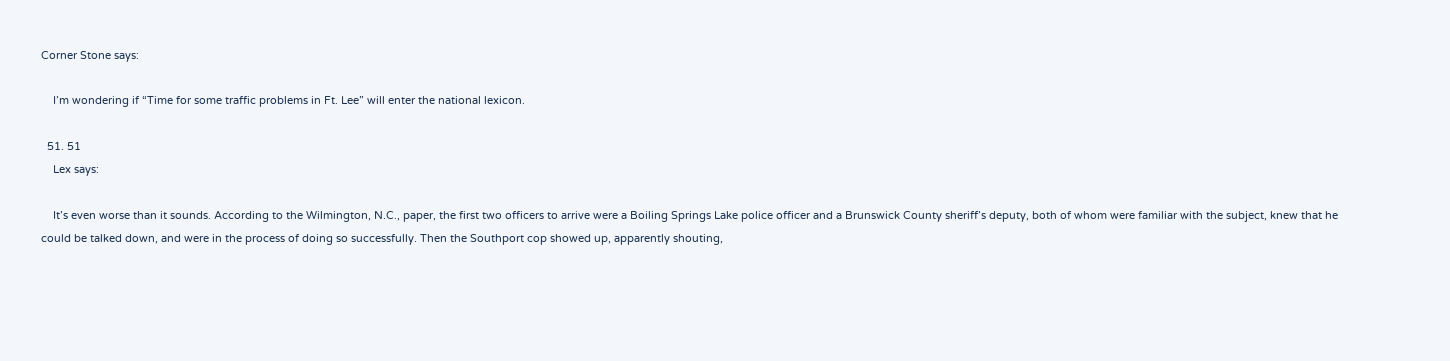Corner Stone says:

    I’m wondering if “Time for some traffic problems in Ft. Lee” will enter the national lexicon.

  51. 51
    Lex says:

    It’s even worse than it sounds. According to the Wilmington, N.C., paper, the first two officers to arrive were a Boiling Springs Lake police officer and a Brunswick County sheriff’s deputy, both of whom were familiar with the subject, knew that he could be talked down, and were in the process of doing so successfully. Then the Southport cop showed up, apparently shouting,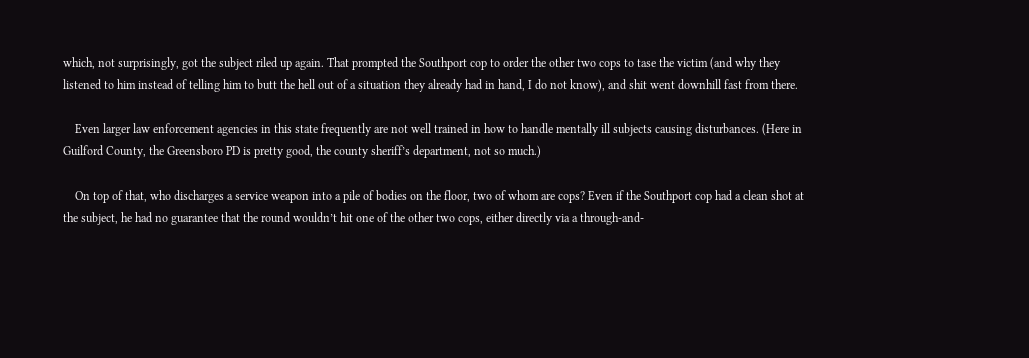which, not surprisingly, got the subject riled up again. That prompted the Southport cop to order the other two cops to tase the victim (and why they listened to him instead of telling him to butt the hell out of a situation they already had in hand, I do not know), and shit went downhill fast from there.

    Even larger law enforcement agencies in this state frequently are not well trained in how to handle mentally ill subjects causing disturbances. (Here in Guilford County, the Greensboro PD is pretty good, the county sheriff’s department, not so much.)

    On top of that, who discharges a service weapon into a pile of bodies on the floor, two of whom are cops? Even if the Southport cop had a clean shot at the subject, he had no guarantee that the round wouldn’t hit one of the other two cops, either directly via a through-and-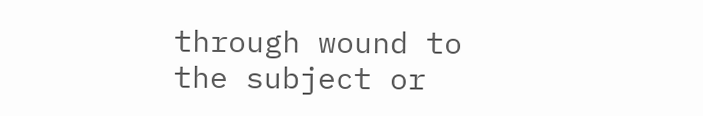through wound to the subject or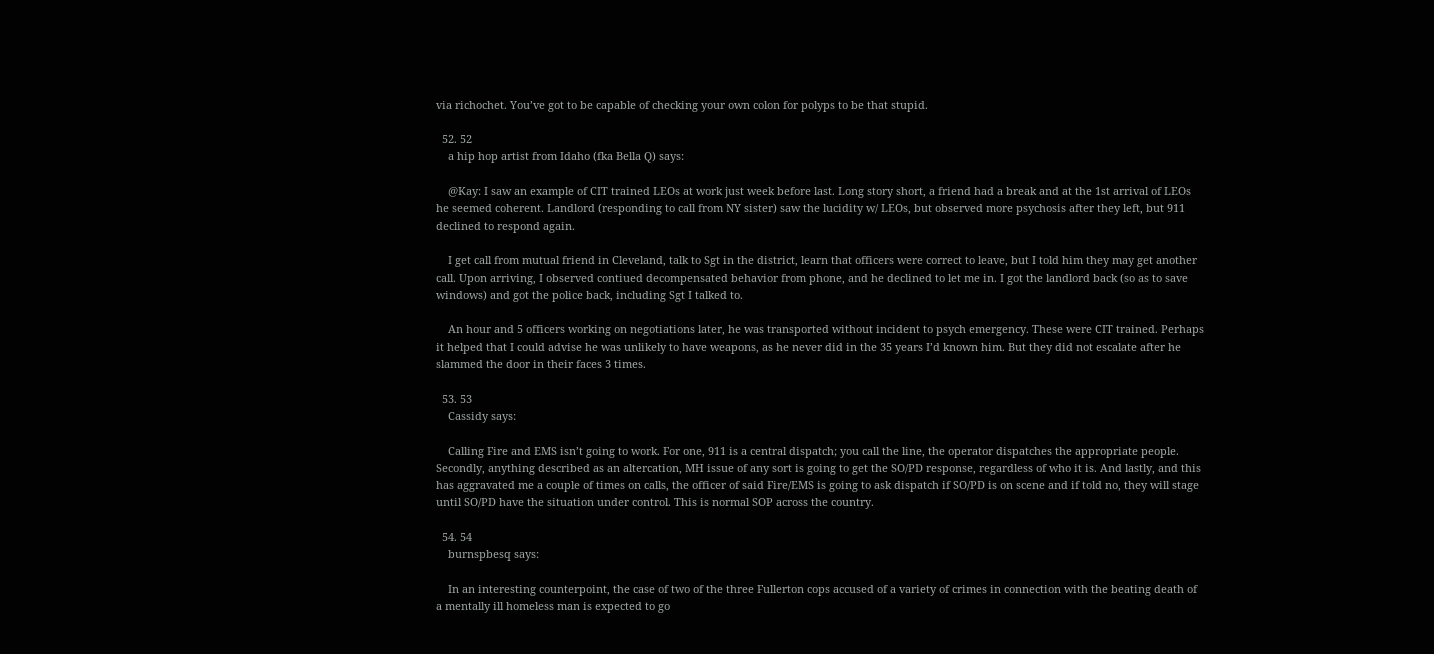via richochet. You’ve got to be capable of checking your own colon for polyps to be that stupid.

  52. 52
    a hip hop artist from Idaho (fka Bella Q) says:

    @Kay: I saw an example of CIT trained LEOs at work just week before last. Long story short, a friend had a break and at the 1st arrival of LEOs he seemed coherent. Landlord (responding to call from NY sister) saw the lucidity w/ LEOs, but observed more psychosis after they left, but 911 declined to respond again.

    I get call from mutual friend in Cleveland, talk to Sgt in the district, learn that officers were correct to leave, but I told him they may get another call. Upon arriving, I observed contiued decompensated behavior from phone, and he declined to let me in. I got the landlord back (so as to save windows) and got the police back, including Sgt I talked to.

    An hour and 5 officers working on negotiations later, he was transported without incident to psych emergency. These were CIT trained. Perhaps it helped that I could advise he was unlikely to have weapons, as he never did in the 35 years I’d known him. But they did not escalate after he slammed the door in their faces 3 times.

  53. 53
    Cassidy says:

    Calling Fire and EMS isn’t going to work. For one, 911 is a central dispatch; you call the line, the operator dispatches the appropriate people. Secondly, anything described as an altercation, MH issue of any sort is going to get the SO/PD response, regardless of who it is. And lastly, and this has aggravated me a couple of times on calls, the officer of said Fire/EMS is going to ask dispatch if SO/PD is on scene and if told no, they will stage until SO/PD have the situation under control. This is normal SOP across the country.

  54. 54
    burnspbesq says:

    In an interesting counterpoint, the case of two of the three Fullerton cops accused of a variety of crimes in connection with the beating death of a mentally ill homeless man is expected to go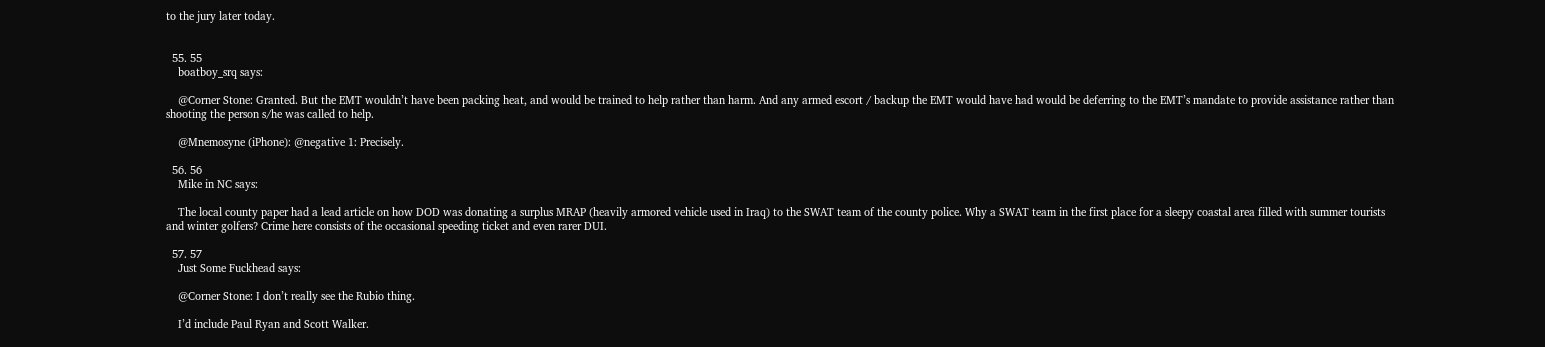to the jury later today.


  55. 55
    boatboy_srq says:

    @Corner Stone: Granted. But the EMT wouldn’t have been packing heat, and would be trained to help rather than harm. And any armed escort / backup the EMT would have had would be deferring to the EMT’s mandate to provide assistance rather than shooting the person s/he was called to help.

    @Mnemosyne (iPhone): @negative 1: Precisely.

  56. 56
    Mike in NC says:

    The local county paper had a lead article on how DOD was donating a surplus MRAP (heavily armored vehicle used in Iraq) to the SWAT team of the county police. Why a SWAT team in the first place for a sleepy coastal area filled with summer tourists and winter golfers? Crime here consists of the occasional speeding ticket and even rarer DUI.

  57. 57
    Just Some Fuckhead says:

    @Corner Stone: I don’t really see the Rubio thing.

    I’d include Paul Ryan and Scott Walker.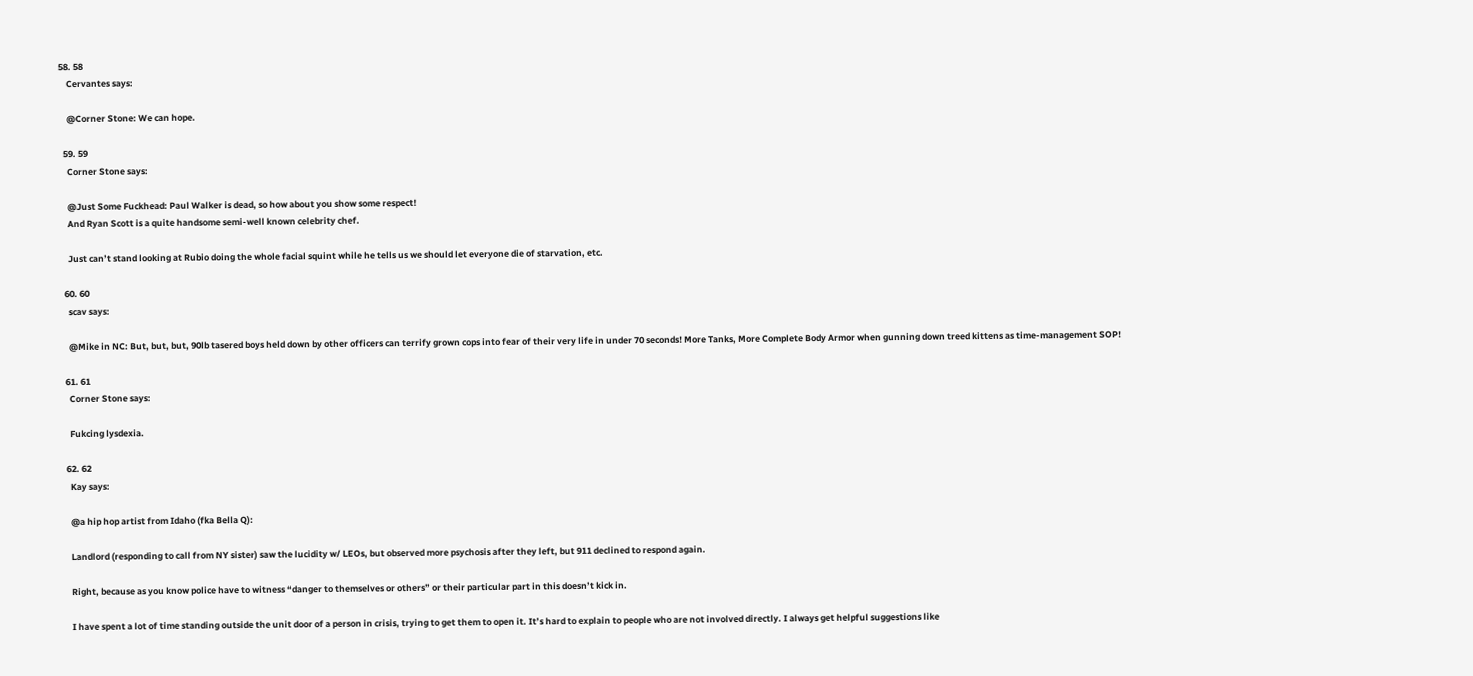58. 58
    Cervantes says:

    @Corner Stone: We can hope.

  59. 59
    Corner Stone says:

    @Just Some Fuckhead: Paul Walker is dead, so how about you show some respect!
    And Ryan Scott is a quite handsome semi-well known celebrity chef.

    Just can’t stand looking at Rubio doing the whole facial squint while he tells us we should let everyone die of starvation, etc.

  60. 60
    scav says:

    @Mike in NC: But, but, but, 90lb tasered boys held down by other officers can terrify grown cops into fear of their very life in under 70 seconds! More Tanks, More Complete Body Armor when gunning down treed kittens as time-management SOP!

  61. 61
    Corner Stone says:

    Fukcing lysdexia.

  62. 62
    Kay says:

    @a hip hop artist from Idaho (fka Bella Q):

    Landlord (responding to call from NY sister) saw the lucidity w/ LEOs, but observed more psychosis after they left, but 911 declined to respond again.

    Right, because as you know police have to witness “danger to themselves or others” or their particular part in this doesn’t kick in.

    I have spent a lot of time standing outside the unit door of a person in crisis, trying to get them to open it. It’s hard to explain to people who are not involved directly. I always get helpful suggestions like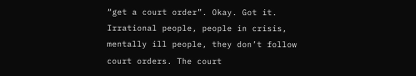“get a court order”. Okay. Got it. Irrational people, people in crisis, mentally ill people, they don’t follow court orders. The court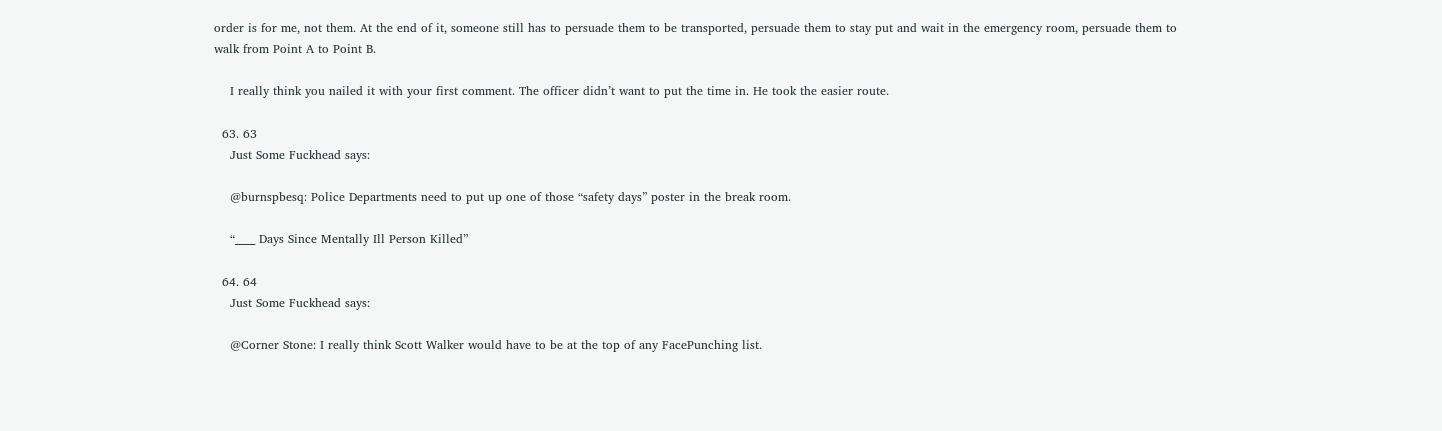order is for me, not them. At the end of it, someone still has to persuade them to be transported, persuade them to stay put and wait in the emergency room, persuade them to walk from Point A to Point B.

    I really think you nailed it with your first comment. The officer didn’t want to put the time in. He took the easier route.

  63. 63
    Just Some Fuckhead says:

    @burnspbesq: Police Departments need to put up one of those “safety days” poster in the break room.

    “____ Days Since Mentally Ill Person Killed”

  64. 64
    Just Some Fuckhead says:

    @Corner Stone: I really think Scott Walker would have to be at the top of any FacePunching list.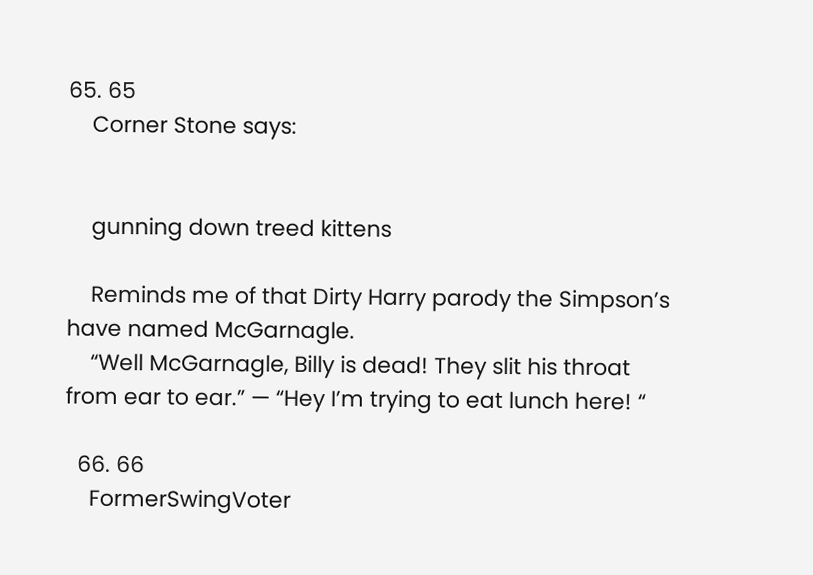65. 65
    Corner Stone says:


    gunning down treed kittens

    Reminds me of that Dirty Harry parody the Simpson’s have named McGarnagle.
    “Well McGarnagle, Billy is dead! They slit his throat from ear to ear.” — “Hey I’m trying to eat lunch here! “

  66. 66
    FormerSwingVoter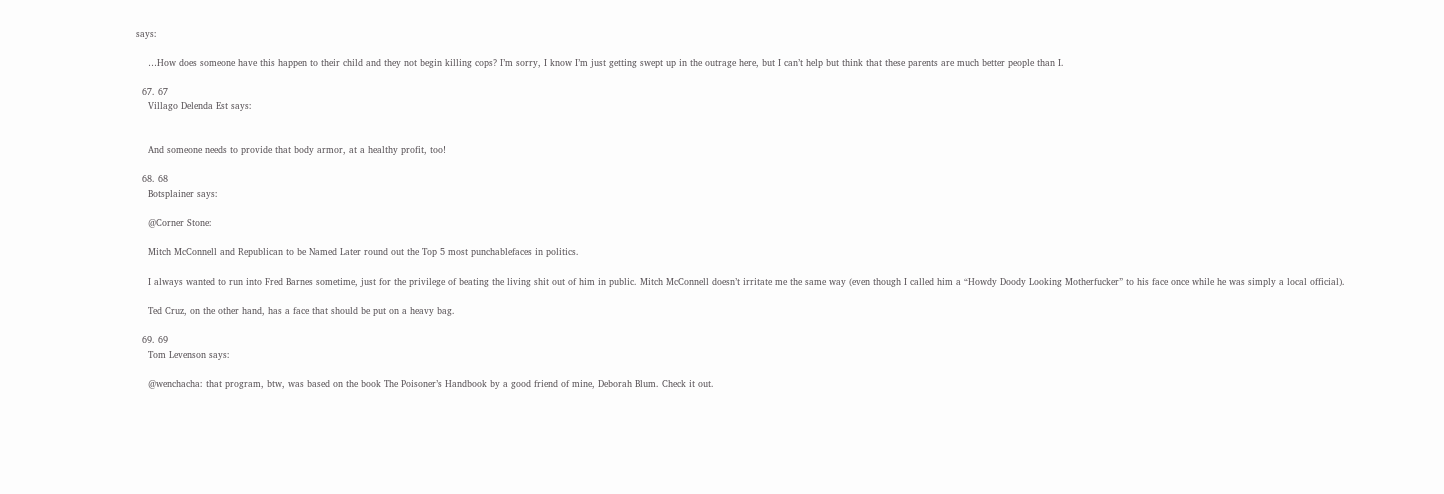says:

    …How does someone have this happen to their child and they not begin killing cops? I’m sorry, I know I’m just getting swept up in the outrage here, but I can’t help but think that these parents are much better people than I.

  67. 67
    Villago Delenda Est says:


    And someone needs to provide that body armor, at a healthy profit, too!

  68. 68
    Botsplainer says:

    @Corner Stone:

    Mitch McConnell and Republican to be Named Later round out the Top 5 most punchablefaces in politics.

    I always wanted to run into Fred Barnes sometime, just for the privilege of beating the living shit out of him in public. Mitch McConnell doesn’t irritate me the same way (even though I called him a “Howdy Doody Looking Motherfucker” to his face once while he was simply a local official).

    Ted Cruz, on the other hand, has a face that should be put on a heavy bag.

  69. 69
    Tom Levenson says:

    @wenchacha: that program, btw, was based on the book The Poisoner’s Handbook by a good friend of mine, Deborah Blum. Check it out.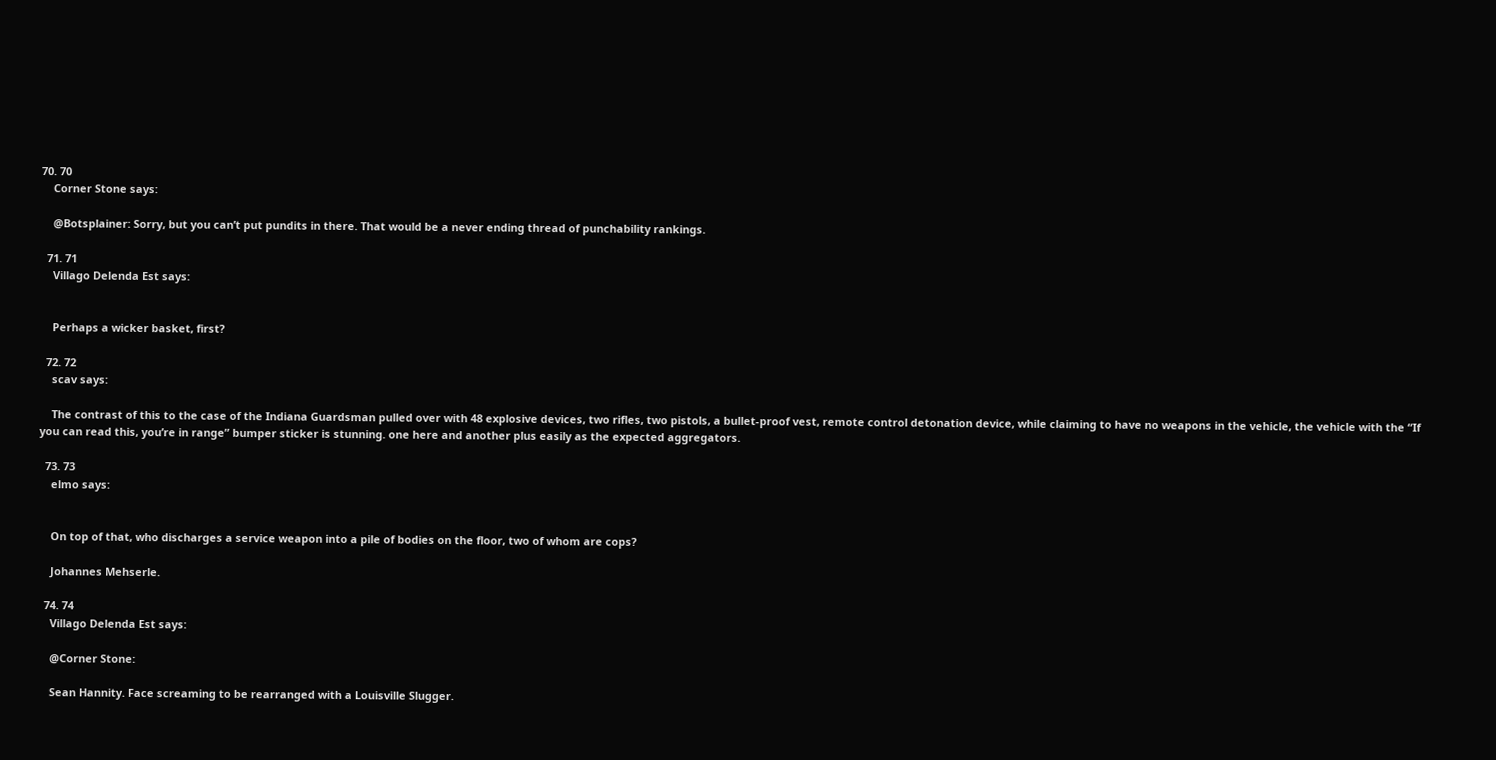70. 70
    Corner Stone says:

    @Botsplainer: Sorry, but you can’t put pundits in there. That would be a never ending thread of punchability rankings.

  71. 71
    Villago Delenda Est says:


    Perhaps a wicker basket, first?

  72. 72
    scav says:

    The contrast of this to the case of the Indiana Guardsman pulled over with 48 explosive devices, two rifles, two pistols, a bullet-proof vest, remote control detonation device, while claiming to have no weapons in the vehicle, the vehicle with the “If you can read this, you’re in range” bumper sticker is stunning. one here and another plus easily as the expected aggregators.

  73. 73
    elmo says:


    On top of that, who discharges a service weapon into a pile of bodies on the floor, two of whom are cops?

    Johannes Mehserle.

  74. 74
    Villago Delenda Est says:

    @Corner Stone:

    Sean Hannity. Face screaming to be rearranged with a Louisville Slugger.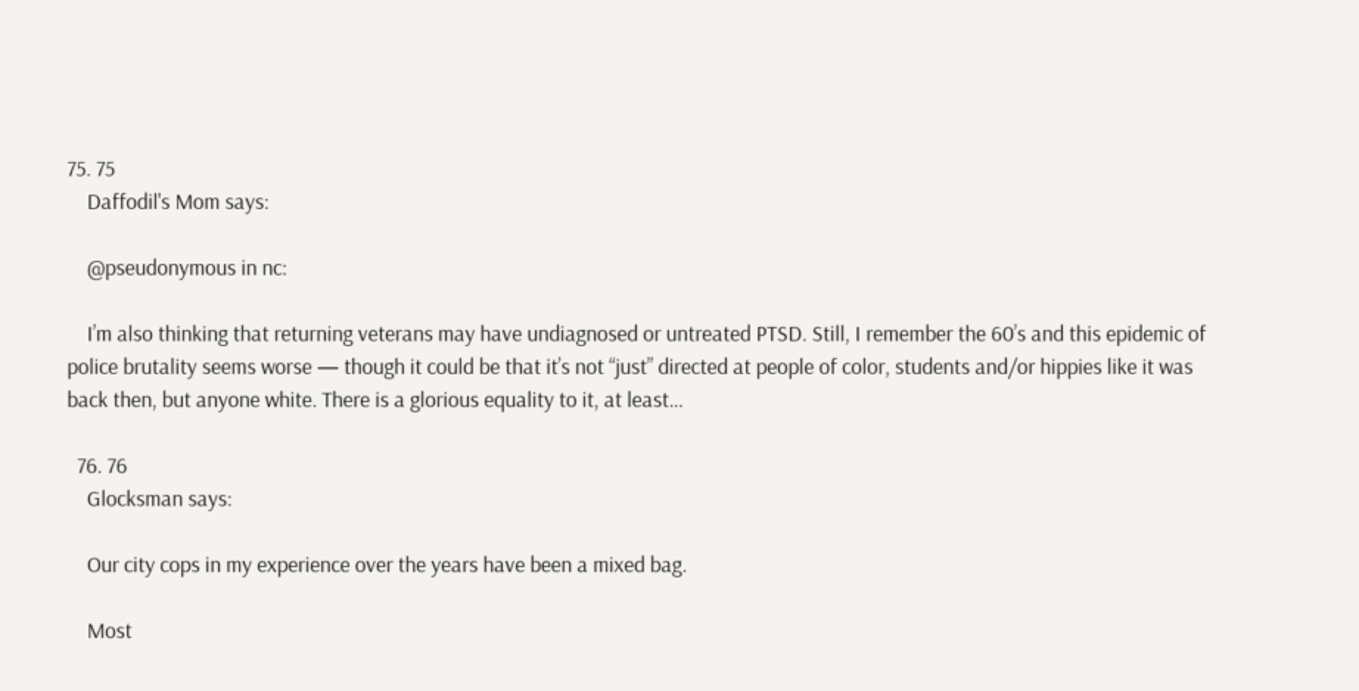75. 75
    Daffodil's Mom says:

    @pseudonymous in nc:

    I’m also thinking that returning veterans may have undiagnosed or untreated PTSD. Still, I remember the 60’s and this epidemic of police brutality seems worse — though it could be that it’s not “just” directed at people of color, students and/or hippies like it was back then, but anyone white. There is a glorious equality to it, at least…

  76. 76
    Glocksman says:

    Our city cops in my experience over the years have been a mixed bag.

    Most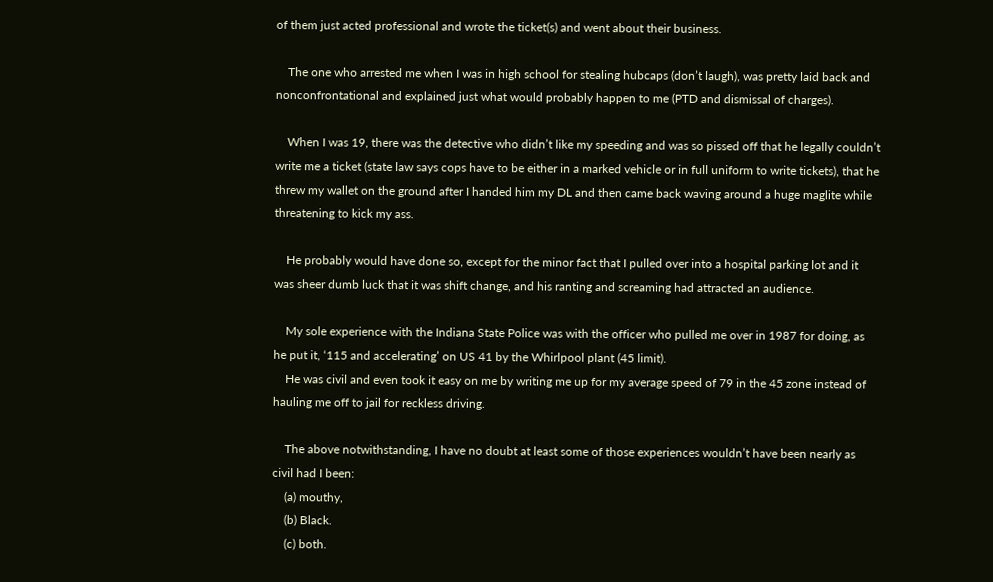of them just acted professional and wrote the ticket(s) and went about their business.

    The one who arrested me when I was in high school for stealing hubcaps (don’t laugh), was pretty laid back and nonconfrontational and explained just what would probably happen to me (PTD and dismissal of charges).

    When I was 19, there was the detective who didn’t like my speeding and was so pissed off that he legally couldn’t write me a ticket (state law says cops have to be either in a marked vehicle or in full uniform to write tickets), that he threw my wallet on the ground after I handed him my DL and then came back waving around a huge maglite while threatening to kick my ass.

    He probably would have done so, except for the minor fact that I pulled over into a hospital parking lot and it was sheer dumb luck that it was shift change, and his ranting and screaming had attracted an audience.

    My sole experience with the Indiana State Police was with the officer who pulled me over in 1987 for doing, as he put it, ‘115 and accelerating’ on US 41 by the Whirlpool plant (45 limit).
    He was civil and even took it easy on me by writing me up for my average speed of 79 in the 45 zone instead of hauling me off to jail for reckless driving.

    The above notwithstanding, I have no doubt at least some of those experiences wouldn’t have been nearly as civil had I been:
    (a) mouthy,
    (b) Black.
    (c) both.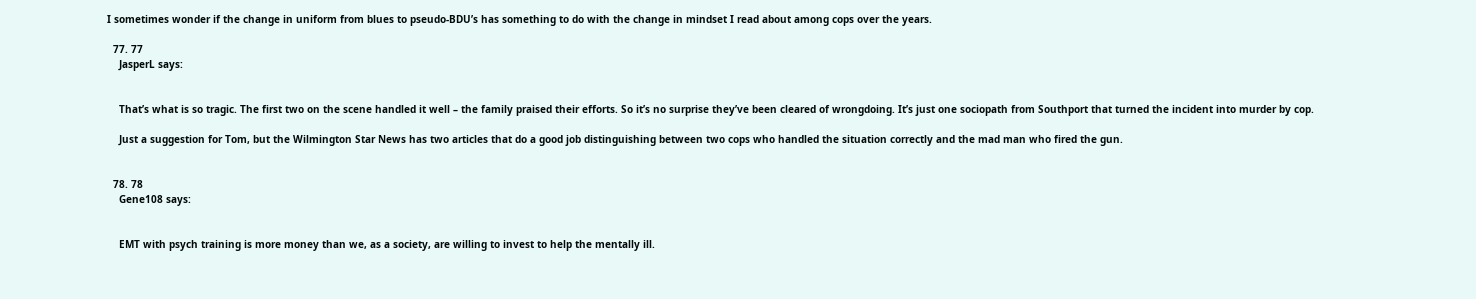I sometimes wonder if the change in uniform from blues to pseudo-BDU’s has something to do with the change in mindset I read about among cops over the years.

  77. 77
    JasperL says:


    That’s what is so tragic. The first two on the scene handled it well – the family praised their efforts. So it’s no surprise they’ve been cleared of wrongdoing. It’s just one sociopath from Southport that turned the incident into murder by cop.

    Just a suggestion for Tom, but the Wilmington Star News has two articles that do a good job distinguishing between two cops who handled the situation correctly and the mad man who fired the gun.


  78. 78
    Gene108 says:


    EMT with psych training is more money than we, as a society, are willing to invest to help the mentally ill.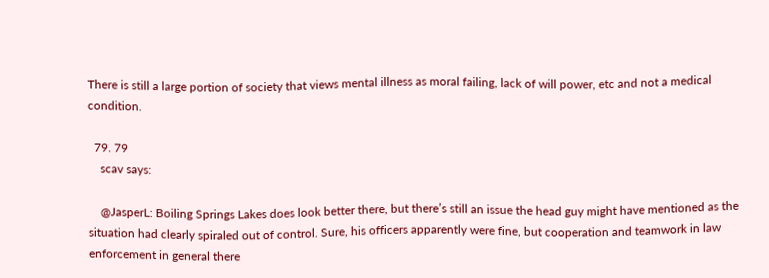There is still a large portion of society that views mental illness as moral failing, lack of will power, etc and not a medical condition.

  79. 79
    scav says:

    @JasperL: Boiling Springs Lakes does look better there, but there’s still an issue the head guy might have mentioned as the situation had clearly spiraled out of control. Sure, his officers apparently were fine, but cooperation and teamwork in law enforcement in general there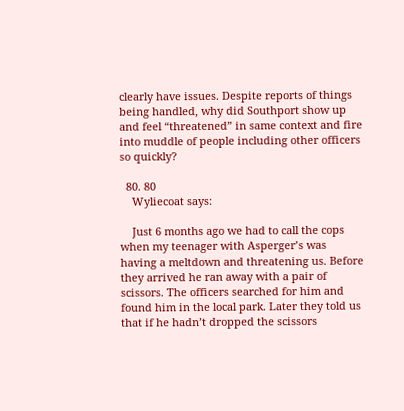clearly have issues. Despite reports of things being handled, why did Southport show up and feel “threatened” in same context and fire into muddle of people including other officers so quickly?

  80. 80
    Wyliecoat says:

    Just 6 months ago we had to call the cops when my teenager with Asperger’s was having a meltdown and threatening us. Before they arrived he ran away with a pair of scissors. The officers searched for him and found him in the local park. Later they told us that if he hadn’t dropped the scissors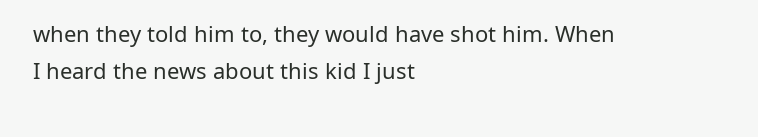when they told him to, they would have shot him. When I heard the news about this kid I just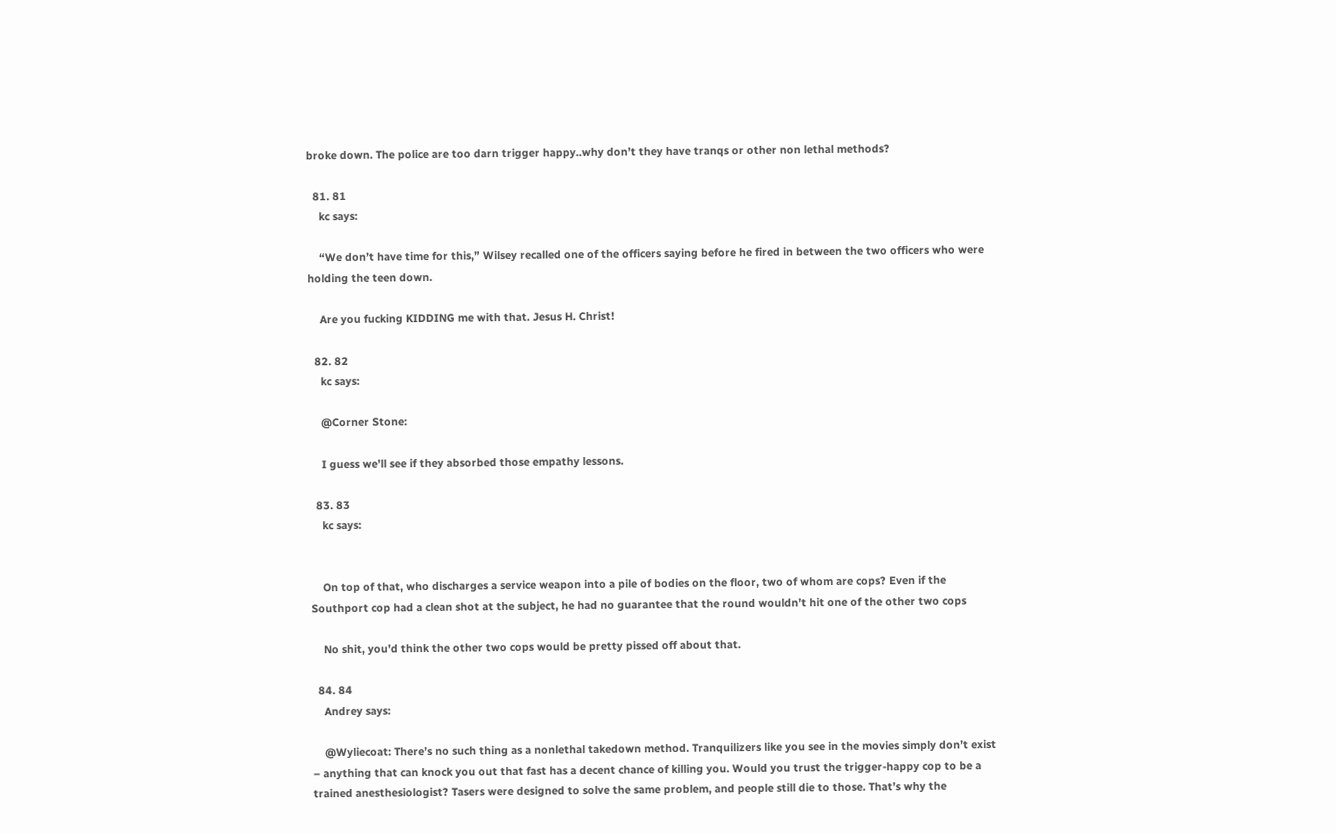broke down. The police are too darn trigger happy..why don’t they have tranqs or other non lethal methods?

  81. 81
    kc says:

    “We don’t have time for this,” Wilsey recalled one of the officers saying before he fired in between the two officers who were holding the teen down.

    Are you fucking KIDDING me with that. Jesus H. Christ!

  82. 82
    kc says:

    @Corner Stone:

    I guess we’ll see if they absorbed those empathy lessons.

  83. 83
    kc says:


    On top of that, who discharges a service weapon into a pile of bodies on the floor, two of whom are cops? Even if the Southport cop had a clean shot at the subject, he had no guarantee that the round wouldn’t hit one of the other two cops

    No shit, you’d think the other two cops would be pretty pissed off about that.

  84. 84
    Andrey says:

    @Wyliecoat: There’s no such thing as a nonlethal takedown method. Tranquilizers like you see in the movies simply don’t exist – anything that can knock you out that fast has a decent chance of killing you. Would you trust the trigger-happy cop to be a trained anesthesiologist? Tasers were designed to solve the same problem, and people still die to those. That’s why the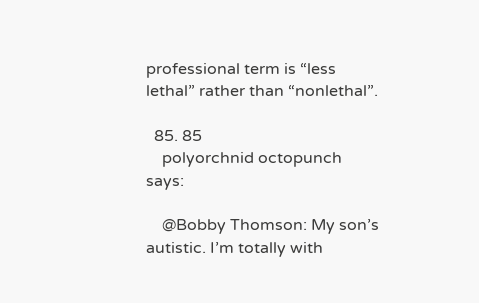professional term is “less lethal” rather than “nonlethal”.

  85. 85
    polyorchnid octopunch says:

    @Bobby Thomson: My son’s autistic. I’m totally with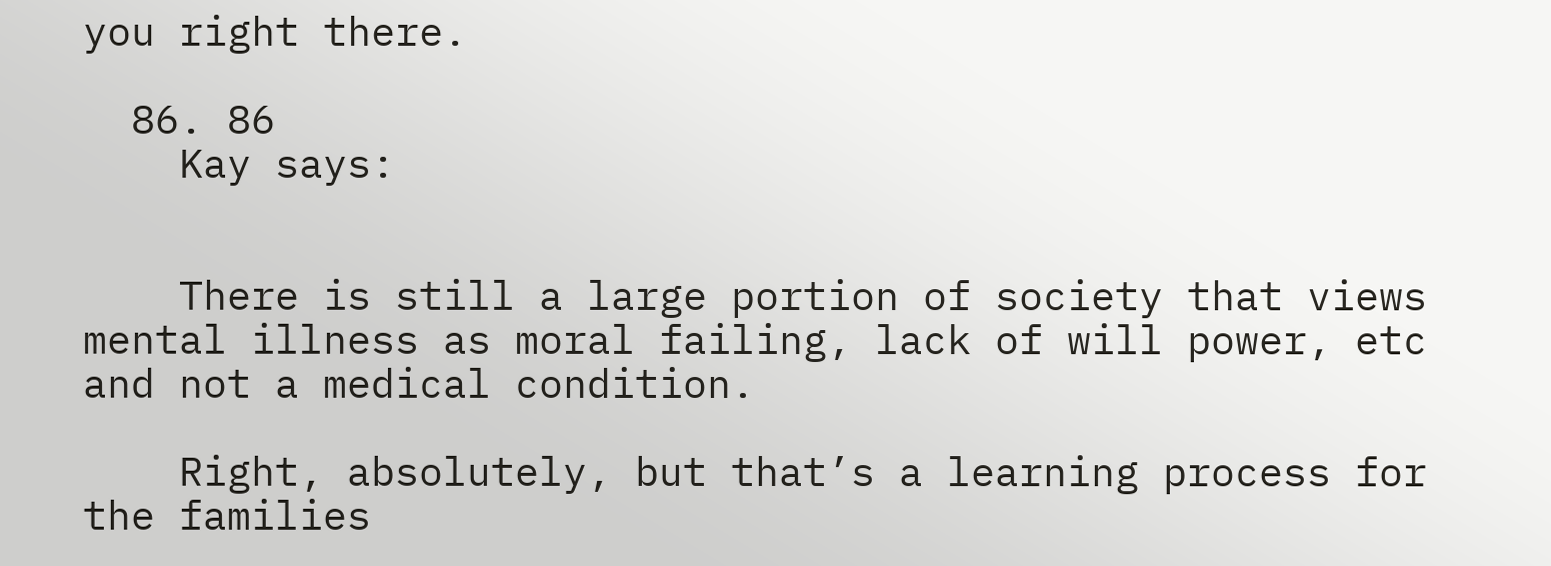you right there.

  86. 86
    Kay says:


    There is still a large portion of society that views mental illness as moral failing, lack of will power, etc and not a medical condition.

    Right, absolutely, but that’s a learning process for the families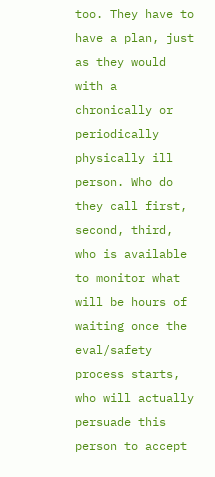too. They have to have a plan, just as they would with a chronically or periodically physically ill person. Who do they call first, second, third, who is available to monitor what will be hours of waiting once the eval/safety process starts, who will actually persuade this person to accept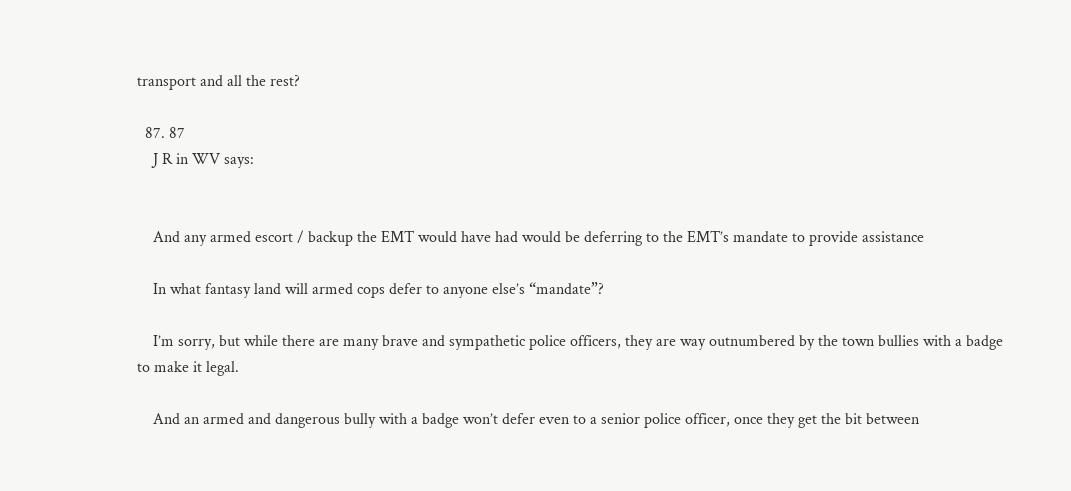transport and all the rest?

  87. 87
    J R in WV says:


    And any armed escort / backup the EMT would have had would be deferring to the EMT’s mandate to provide assistance

    In what fantasy land will armed cops defer to anyone else’s “mandate”?

    I’m sorry, but while there are many brave and sympathetic police officers, they are way outnumbered by the town bullies with a badge to make it legal.

    And an armed and dangerous bully with a badge won’t defer even to a senior police officer, once they get the bit between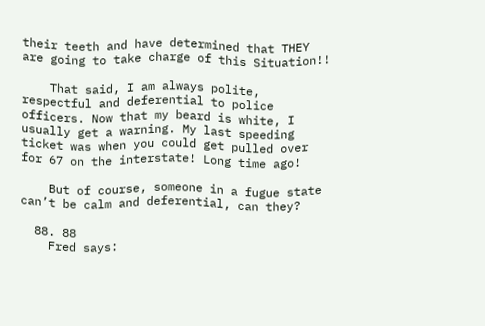their teeth and have determined that THEY are going to take charge of this Situation!!

    That said, I am always polite, respectful and deferential to police officers. Now that my beard is white, I usually get a warning. My last speeding ticket was when you could get pulled over for 67 on the interstate! Long time ago!

    But of course, someone in a fugue state can’t be calm and deferential, can they?

  88. 88
    Fred says: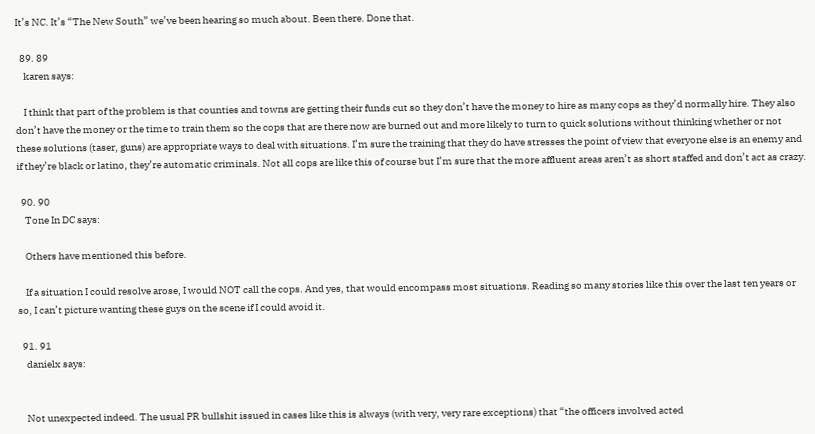It’s NC. It’s “The New South” we’ve been hearing so much about. Been there. Done that.

  89. 89
    karen says:

    I think that part of the problem is that counties and towns are getting their funds cut so they don’t have the money to hire as many cops as they’d normally hire. They also don’t have the money or the time to train them so the cops that are there now are burned out and more likely to turn to quick solutions without thinking whether or not these solutions (taser, guns) are appropriate ways to deal with situations. I’m sure the training that they do have stresses the point of view that everyone else is an enemy and if they’re black or latino, they’re automatic criminals. Not all cops are like this of course but I’m sure that the more affluent areas aren’t as short staffed and don’t act as crazy.

  90. 90
    Tone In DC says:

    Others have mentioned this before.

    If a situation I could resolve arose, I would NOT call the cops. And yes, that would encompass most situations. Reading so many stories like this over the last ten years or so, I can’t picture wanting these guys on the scene if I could avoid it.

  91. 91
    danielx says:


    Not unexpected indeed. The usual PR bullshit issued in cases like this is always (with very, very rare exceptions) that “the officers involved acted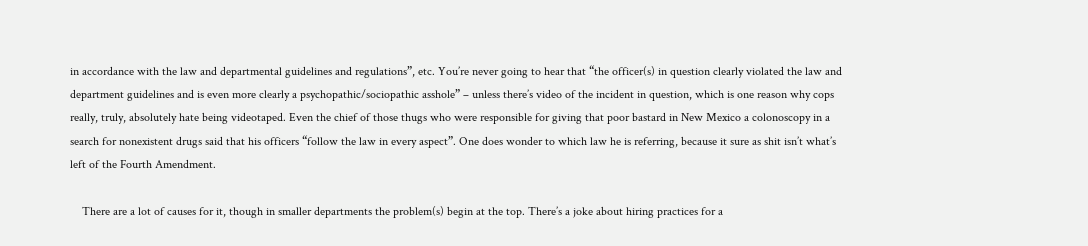in accordance with the law and departmental guidelines and regulations”, etc. You’re never going to hear that “the officer(s) in question clearly violated the law and department guidelines and is even more clearly a psychopathic/sociopathic asshole” – unless there’s video of the incident in question, which is one reason why cops really, truly, absolutely hate being videotaped. Even the chief of those thugs who were responsible for giving that poor bastard in New Mexico a colonoscopy in a search for nonexistent drugs said that his officers “follow the law in every aspect”. One does wonder to which law he is referring, because it sure as shit isn’t what’s left of the Fourth Amendment.

    There are a lot of causes for it, though in smaller departments the problem(s) begin at the top. There’s a joke about hiring practices for a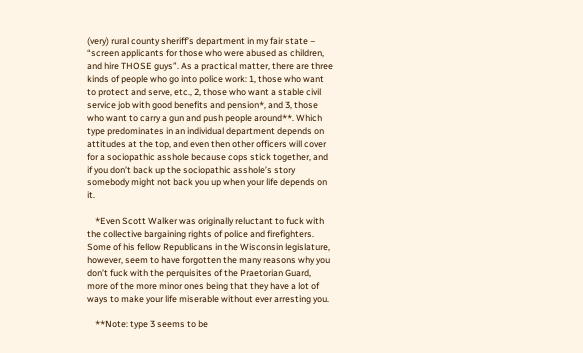(very) rural county sheriff’s department in my fair state – “screen applicants for those who were abused as children, and hire THOSE guys”. As a practical matter, there are three kinds of people who go into police work: 1, those who want to protect and serve, etc., 2, those who want a stable civil service job with good benefits and pension*, and 3, those who want to carry a gun and push people around**. Which type predominates in an individual department depends on attitudes at the top, and even then other officers will cover for a sociopathic asshole because cops stick together, and if you don’t back up the sociopathic asshole’s story somebody might not back you up when your life depends on it.

    *Even Scott Walker was originally reluctant to fuck with the collective bargaining rights of police and firefighters. Some of his fellow Republicans in the Wisconsin legislature, however, seem to have forgotten the many reasons why you don’t fuck with the perquisites of the Praetorian Guard, more of the more minor ones being that they have a lot of ways to make your life miserable without ever arresting you.

    **Note: type 3 seems to be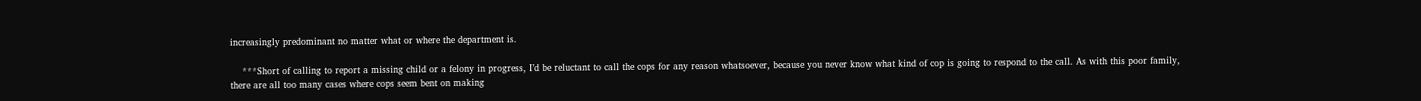increasingly predominant no matter what or where the department is.

    ***Short of calling to report a missing child or a felony in progress, I’d be reluctant to call the cops for any reason whatsoever, because you never know what kind of cop is going to respond to the call. As with this poor family, there are all too many cases where cops seem bent on making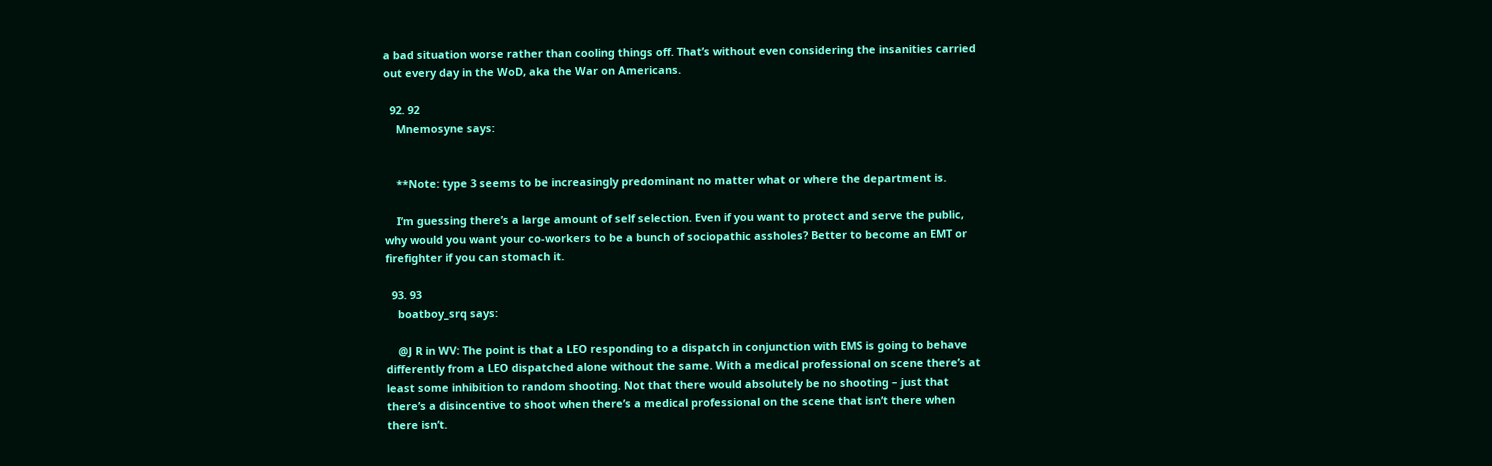a bad situation worse rather than cooling things off. That’s without even considering the insanities carried out every day in the WoD, aka the War on Americans.

  92. 92
    Mnemosyne says:


    **Note: type 3 seems to be increasingly predominant no matter what or where the department is.

    I’m guessing there’s a large amount of self selection. Even if you want to protect and serve the public, why would you want your co-workers to be a bunch of sociopathic assholes? Better to become an EMT or firefighter if you can stomach it.

  93. 93
    boatboy_srq says:

    @J R in WV: The point is that a LEO responding to a dispatch in conjunction with EMS is going to behave differently from a LEO dispatched alone without the same. With a medical professional on scene there’s at least some inhibition to random shooting. Not that there would absolutely be no shooting – just that there’s a disincentive to shoot when there’s a medical professional on the scene that isn’t there when there isn’t.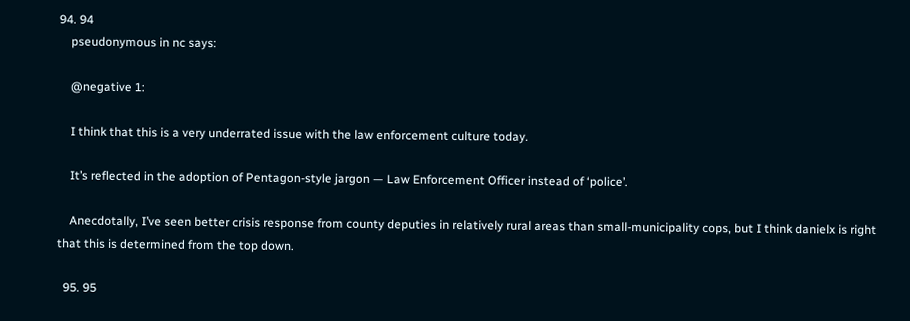94. 94
    pseudonymous in nc says:

    @negative 1:

    I think that this is a very underrated issue with the law enforcement culture today.

    It’s reflected in the adoption of Pentagon-style jargon — Law Enforcement Officer instead of ‘police’.

    Anecdotally, I’ve seen better crisis response from county deputies in relatively rural areas than small-municipality cops, but I think danielx is right that this is determined from the top down.

  95. 95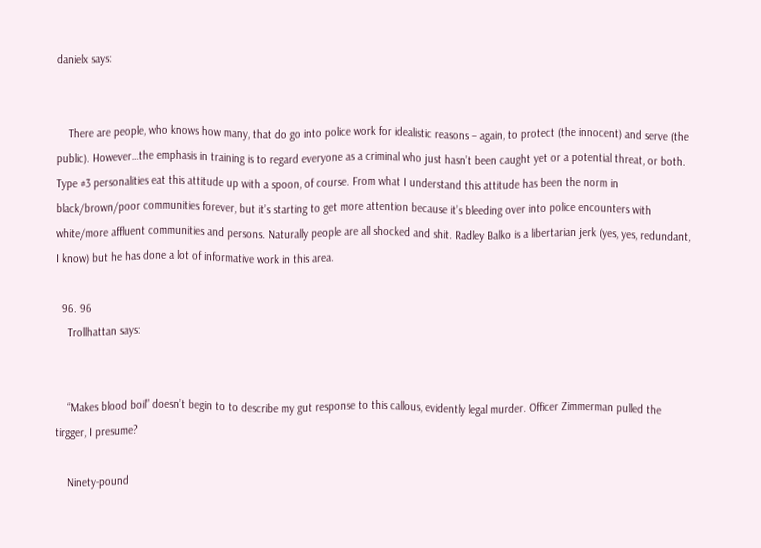danielx says:


    There are people, who knows how many, that do go into police work for idealistic reasons – again, to protect (the innocent) and serve (the public). However…the emphasis in training is to regard everyone as a criminal who just hasn’t been caught yet or a potential threat, or both. Type #3 personalities eat this attitude up with a spoon, of course. From what I understand this attitude has been the norm in black/brown/poor communities forever, but it’s starting to get more attention because it’s bleeding over into police encounters with white/more affluent communities and persons. Naturally people are all shocked and shit. Radley Balko is a libertarian jerk (yes, yes, redundant, I know) but he has done a lot of informative work in this area.

  96. 96
    Trollhattan says:


    “Makes blood boil” doesn’t begin to to describe my gut response to this callous, evidently legal murder. Officer Zimmerman pulled the tirgger, I presume?

    Ninety-pound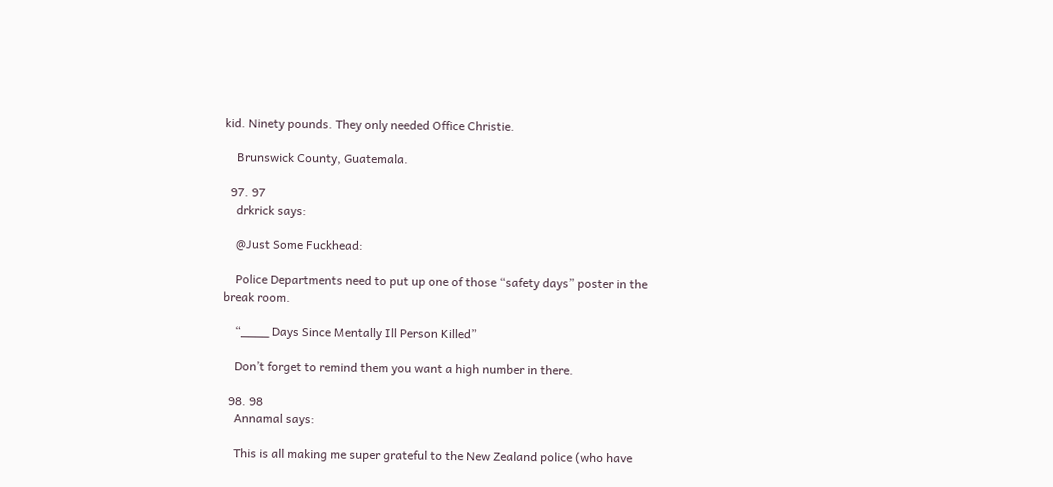kid. Ninety pounds. They only needed Office Christie.

    Brunswick County, Guatemala.

  97. 97
    drkrick says:

    @Just Some Fuckhead:

    Police Departments need to put up one of those “safety days” poster in the break room.

    “____ Days Since Mentally Ill Person Killed”

    Don’t forget to remind them you want a high number in there.

  98. 98
    Annamal says:

    This is all making me super grateful to the New Zealand police (who have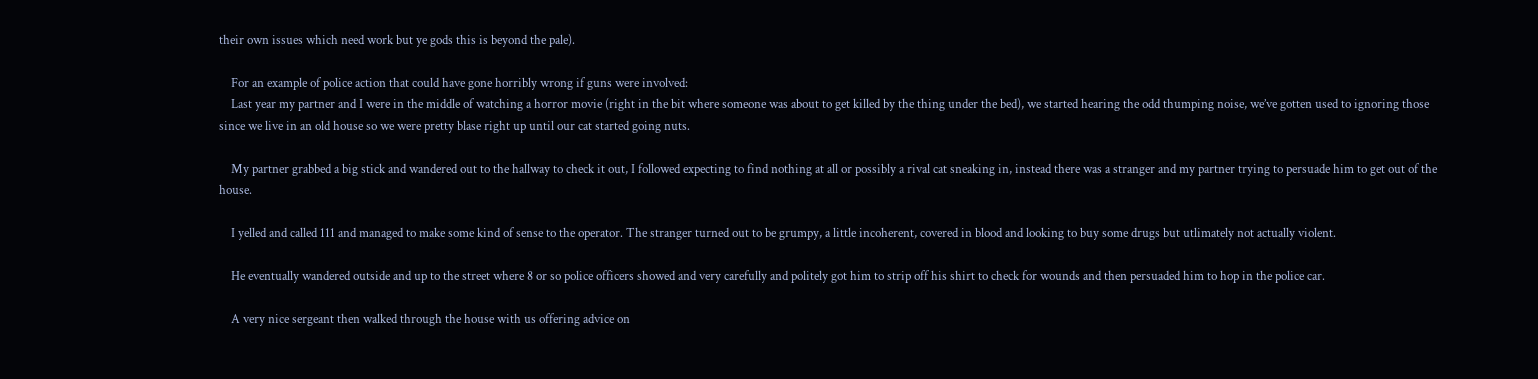their own issues which need work but ye gods this is beyond the pale).

    For an example of police action that could have gone horribly wrong if guns were involved:
    Last year my partner and I were in the middle of watching a horror movie (right in the bit where someone was about to get killed by the thing under the bed), we started hearing the odd thumping noise, we’ve gotten used to ignoring those since we live in an old house so we were pretty blase right up until our cat started going nuts.

    My partner grabbed a big stick and wandered out to the hallway to check it out, I followed expecting to find nothing at all or possibly a rival cat sneaking in, instead there was a stranger and my partner trying to persuade him to get out of the house.

    I yelled and called 111 and managed to make some kind of sense to the operator. The stranger turned out to be grumpy, a little incoherent, covered in blood and looking to buy some drugs but utlimately not actually violent.

    He eventually wandered outside and up to the street where 8 or so police officers showed and very carefully and politely got him to strip off his shirt to check for wounds and then persuaded him to hop in the police car.

    A very nice sergeant then walked through the house with us offering advice on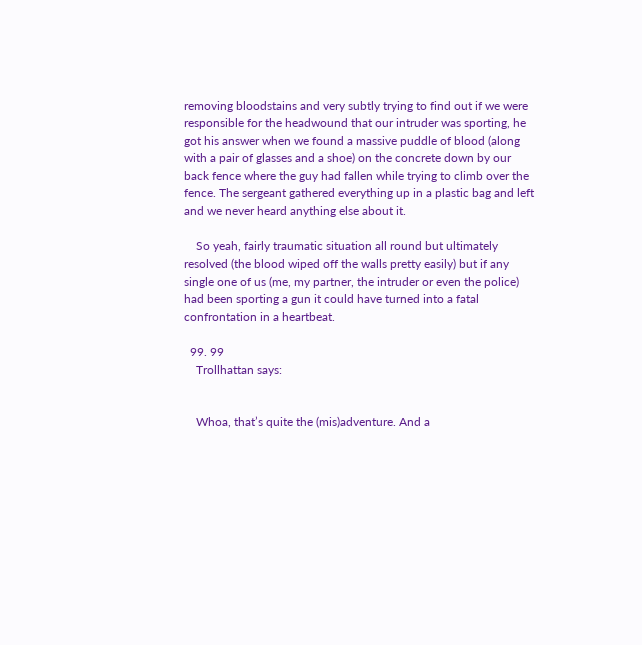removing bloodstains and very subtly trying to find out if we were responsible for the headwound that our intruder was sporting, he got his answer when we found a massive puddle of blood (along with a pair of glasses and a shoe) on the concrete down by our back fence where the guy had fallen while trying to climb over the fence. The sergeant gathered everything up in a plastic bag and left and we never heard anything else about it.

    So yeah, fairly traumatic situation all round but ultimately resolved (the blood wiped off the walls pretty easily) but if any single one of us (me, my partner, the intruder or even the police) had been sporting a gun it could have turned into a fatal confrontation in a heartbeat.

  99. 99
    Trollhattan says:


    Whoa, that’s quite the (mis)adventure. And a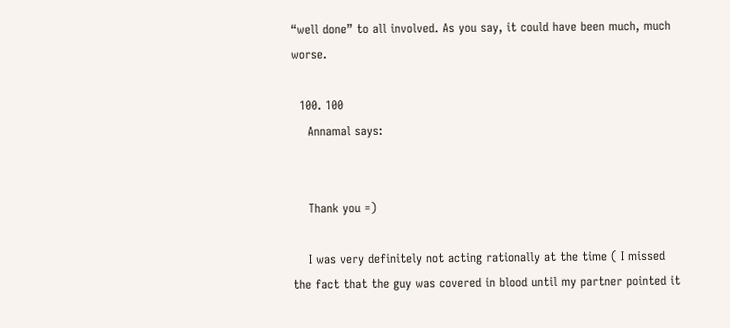“well done” to all involved. As you say, it could have been much, much worse.

  100. 100
    Annamal says:


    Thank you =)

    I was very definitely not acting rationally at the time ( I missed the fact that the guy was covered in blood until my partner pointed it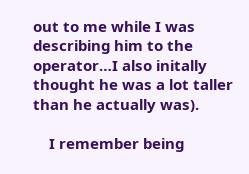out to me while I was describing him to the operator…I also initally thought he was a lot taller than he actually was).

    I remember being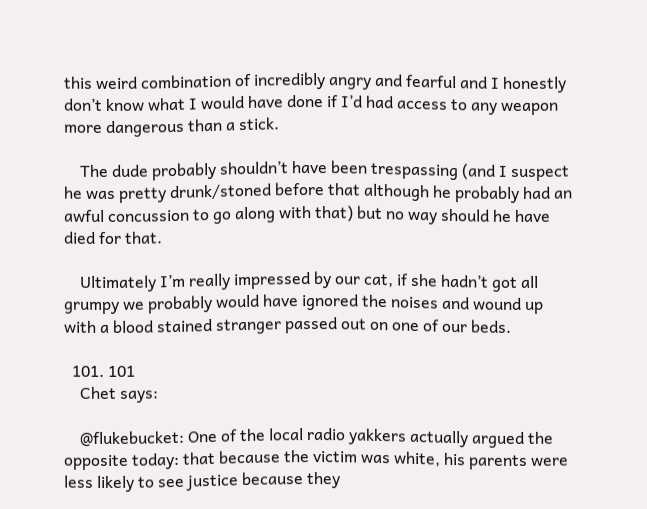this weird combination of incredibly angry and fearful and I honestly don’t know what I would have done if I’d had access to any weapon more dangerous than a stick.

    The dude probably shouldn’t have been trespassing (and I suspect he was pretty drunk/stoned before that although he probably had an awful concussion to go along with that) but no way should he have died for that.

    Ultimately I’m really impressed by our cat, if she hadn’t got all grumpy we probably would have ignored the noises and wound up with a blood stained stranger passed out on one of our beds.

  101. 101
    Chet says:

    @flukebucket: One of the local radio yakkers actually argued the opposite today: that because the victim was white, his parents were less likely to see justice because they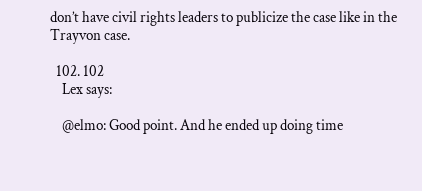don’t have civil rights leaders to publicize the case like in the Trayvon case.

  102. 102
    Lex says:

    @elmo: Good point. And he ended up doing time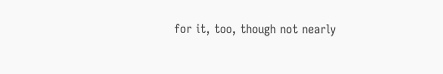for it, too, though not nearly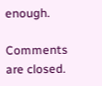enough.

Comments are closed.